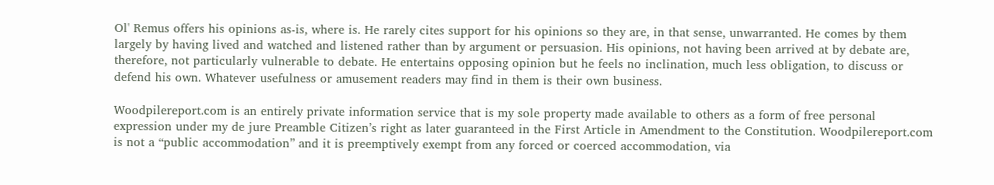Ol' Remus offers his opinions as-is, where is. He rarely cites support for his opinions so they are, in that sense, unwarranted. He comes by them largely by having lived and watched and listened rather than by argument or persuasion. His opinions, not having been arrived at by debate are, therefore, not particularly vulnerable to debate. He entertains opposing opinion but he feels no inclination, much less obligation, to discuss or defend his own. Whatever usefulness or amusement readers may find in them is their own business.

Woodpilereport.com is an entirely private information service that is my sole property made available to others as a form of free personal expression under my de jure Preamble Citizen’s right as later guaranteed in the First Article in Amendment to the Constitution. Woodpilereport.com is not a “public accommodation” and it is preemptively exempt from any forced or coerced accommodation, via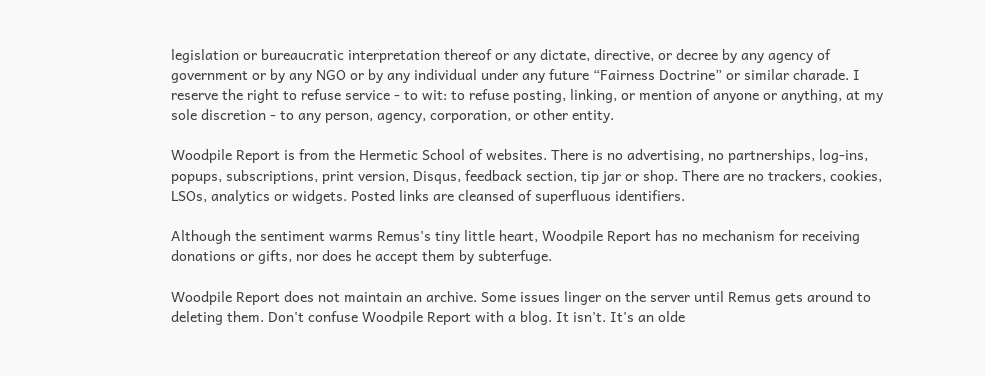legislation or bureaucratic interpretation thereof or any dictate, directive, or decree by any agency of government or by any NGO or by any individual under any future “Fairness Doctrine” or similar charade. I reserve the right to refuse service - to wit: to refuse posting, linking, or mention of anyone or anything, at my sole discretion - to any person, agency, corporation, or other entity.

Woodpile Report is from the Hermetic School of websites. There is no advertising, no partnerships, log-ins, popups, subscriptions, print version, Disqus, feedback section, tip jar or shop. There are no trackers, cookies, LSOs, analytics or widgets. Posted links are cleansed of superfluous identifiers.

Although the sentiment warms Remus's tiny little heart, Woodpile Report has no mechanism for receiving donations or gifts, nor does he accept them by subterfuge.

Woodpile Report does not maintain an archive. Some issues linger on the server until Remus gets around to deleting them. Don't confuse Woodpile Report with a blog. It isn't. It's an olde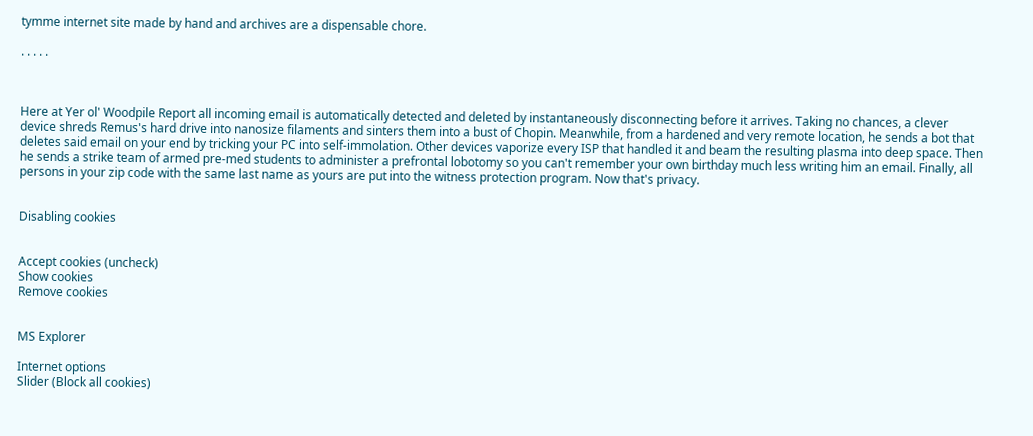tymme internet site made by hand and archives are a dispensable chore.

. . . . .



Here at Yer ol' Woodpile Report all incoming email is automatically detected and deleted by instantaneously disconnecting before it arrives. Taking no chances, a clever device shreds Remus's hard drive into nanosize filaments and sinters them into a bust of Chopin. Meanwhile, from a hardened and very remote location, he sends a bot that deletes said email on your end by tricking your PC into self-immolation. Other devices vaporize every ISP that handled it and beam the resulting plasma into deep space. Then he sends a strike team of armed pre-med students to administer a prefrontal lobotomy so you can't remember your own birthday much less writing him an email. Finally, all persons in your zip code with the same last name as yours are put into the witness protection program. Now that's privacy.


Disabling cookies


Accept cookies (uncheck)
Show cookies
Remove cookies


MS Explorer

Internet options
Slider (Block all cookies)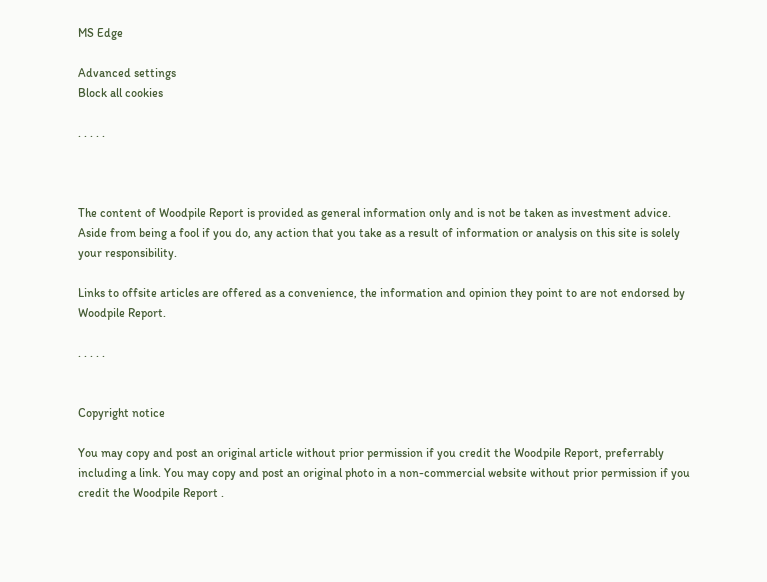MS Edge

Advanced settings
Block all cookies

. . . . .



The content of Woodpile Report is provided as general information only and is not be taken as investment advice. Aside from being a fool if you do, any action that you take as a result of information or analysis on this site is solely your responsibility.

Links to offsite articles are offered as a convenience, the information and opinion they point to are not endorsed by Woodpile Report.

. . . . .


Copyright notice

You may copy and post an original article without prior permission if you credit the Woodpile Report, preferrably including a link. You may copy and post an original photo in a non-commercial website without prior permission if you credit the Woodpile Report .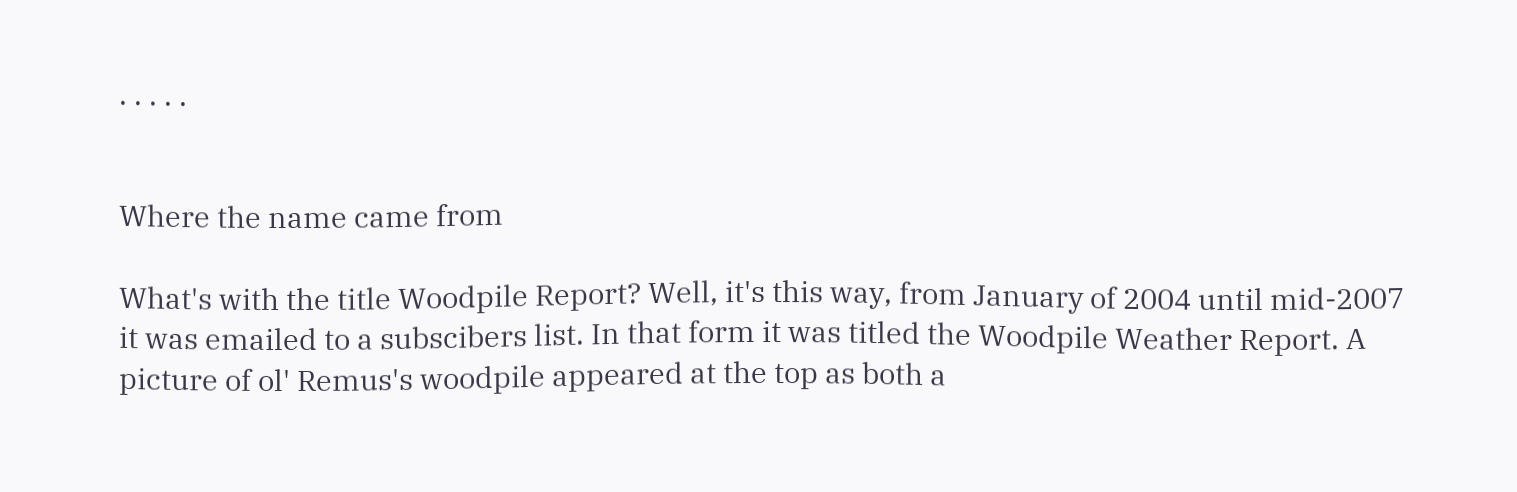. . . . .


Where the name came from

What's with the title Woodpile Report? Well, it's this way, from January of 2004 until mid-2007 it was emailed to a subscibers list. In that form it was titled the Woodpile Weather Report. A picture of ol' Remus's woodpile appeared at the top as both a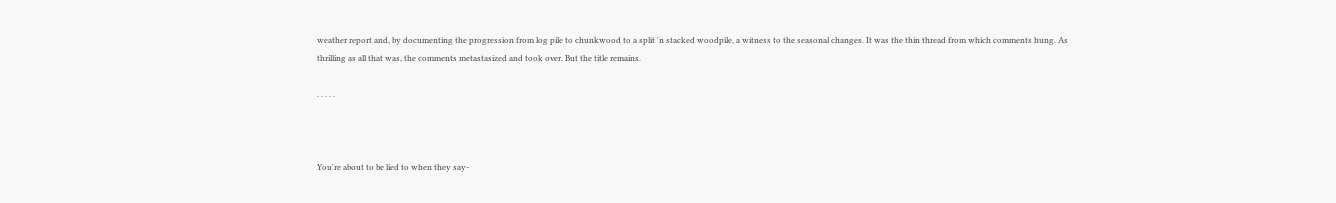weather report and, by documenting the progression from log pile to chunkwood to a split 'n stacked woodpile, a witness to the seasonal changes. It was the thin thread from which comments hung. As thrilling as all that was, the comments metastasized and took over. But the title remains.

. . . . .



You're about to be lied to when they say-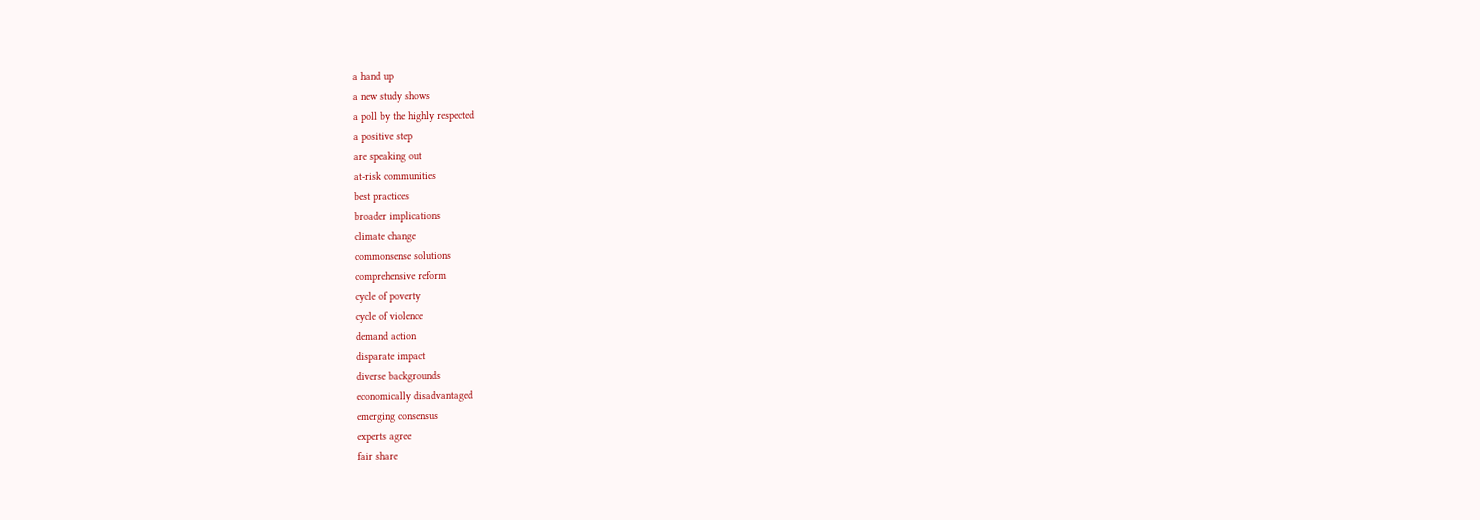a hand up
a new study shows
a poll by the highly respected
a positive step
are speaking out
at-risk communities
best practices
broader implications
climate change
commonsense solutions
comprehensive reform
cycle of poverty
cycle of violence
demand action
disparate impact
diverse backgrounds
economically disadvantaged
emerging consensus
experts agree
fair share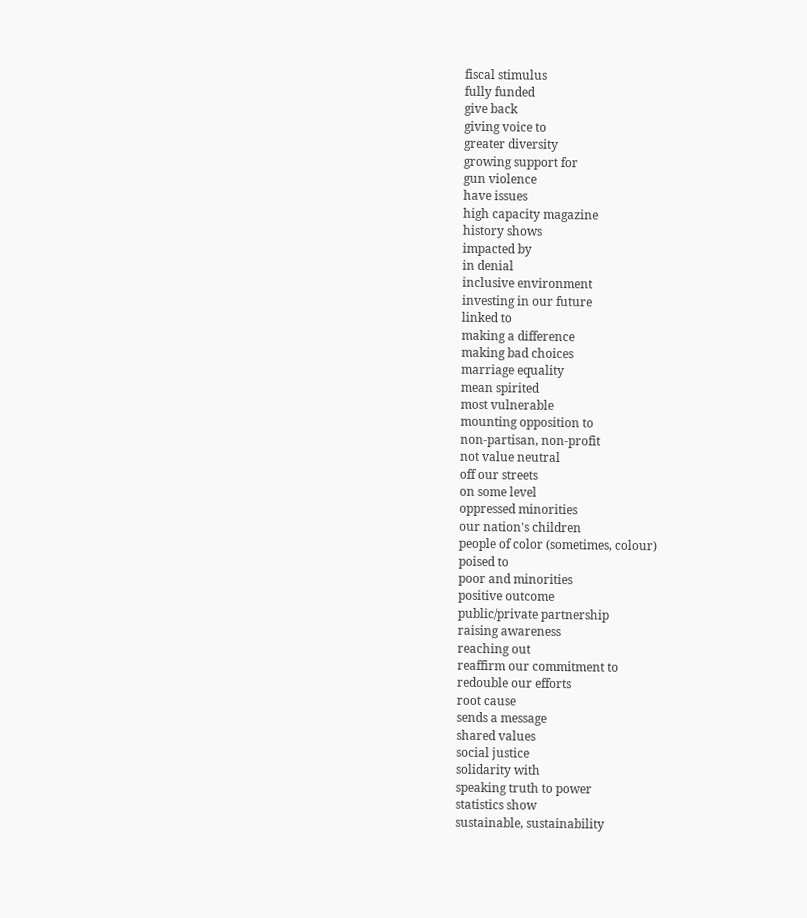fiscal stimulus
fully funded
give back
giving voice to
greater diversity
growing support for
gun violence
have issues
high capacity magazine
history shows
impacted by
in denial
inclusive environment
investing in our future
linked to
making a difference
making bad choices
marriage equality
mean spirited
most vulnerable
mounting opposition to
non-partisan, non-profit
not value neutral
off our streets
on some level
oppressed minorities
our nation's children
people of color (sometimes, colour)
poised to
poor and minorities
positive outcome
public/private partnership
raising awareness
reaching out
reaffirm our commitment to
redouble our efforts
root cause
sends a message
shared values
social justice
solidarity with
speaking truth to power
statistics show
sustainable, sustainability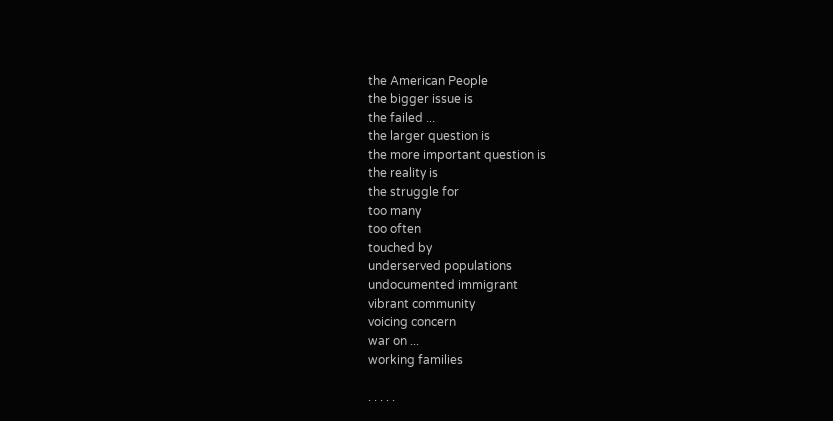the American People
the bigger issue is
the failed ...
the larger question is
the more important question is
the reality is
the struggle for
too many
too often
touched by
underserved populations
undocumented immigrant
vibrant community
voicing concern
war on ...
working families

. . . . .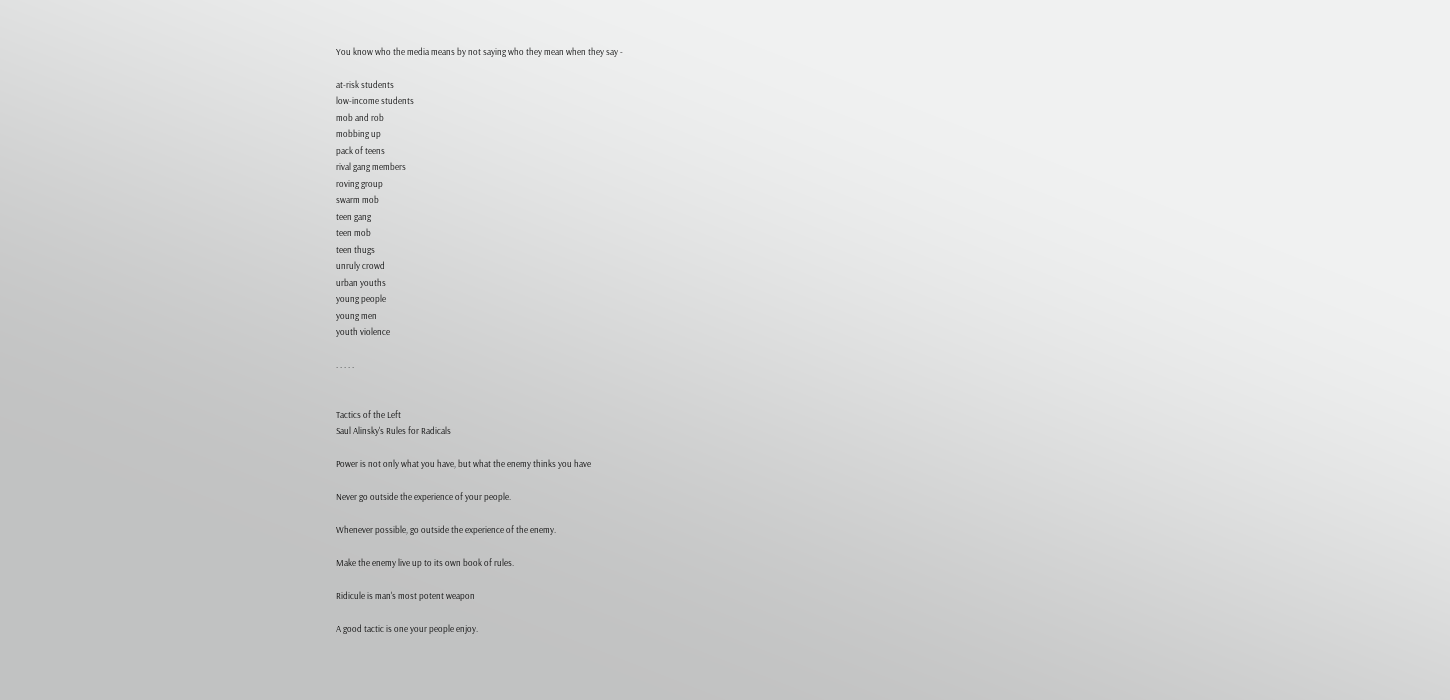You know who the media means by not saying who they mean when they say -

at-risk students
low-income students
mob and rob
mobbing up
pack of teens
rival gang members
roving group
swarm mob
teen gang
teen mob
teen thugs
unruly crowd
urban youths
young people
young men
youth violence

. . . . .


Tactics of the Left
Saul Alinsky's Rules for Radicals

Power is not only what you have, but what the enemy thinks you have

Never go outside the experience of your people.

Whenever possible, go outside the experience of the enemy.

Make the enemy live up to its own book of rules.

Ridicule is man's most potent weapon

A good tactic is one your people enjoy.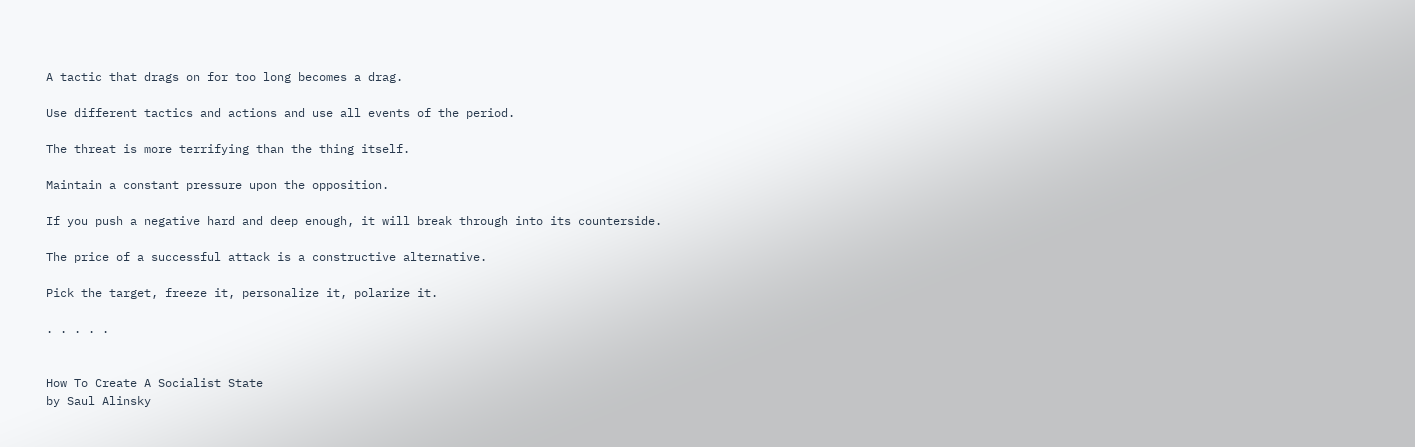A tactic that drags on for too long becomes a drag.

Use different tactics and actions and use all events of the period.

The threat is more terrifying than the thing itself.

Maintain a constant pressure upon the opposition.

If you push a negative hard and deep enough, it will break through into its counterside.

The price of a successful attack is a constructive alternative.

Pick the target, freeze it, personalize it, polarize it.

. . . . .


How To Create A Socialist State
by Saul Alinsky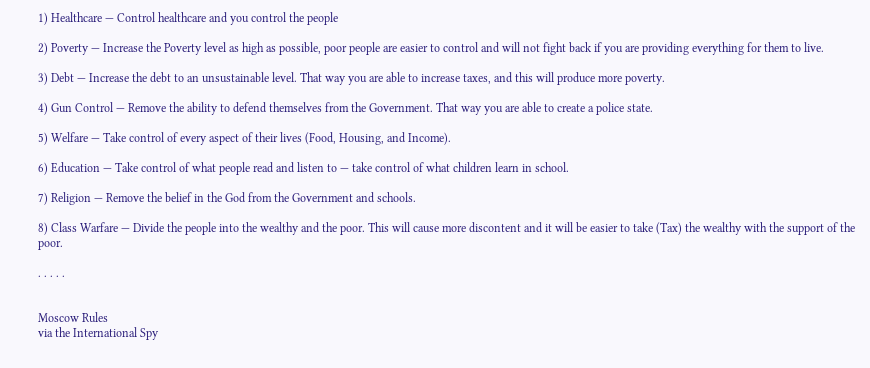1) Healthcare — Control healthcare and you control the people

2) Poverty — Increase the Poverty level as high as possible, poor people are easier to control and will not fight back if you are providing everything for them to live.

3) Debt — Increase the debt to an unsustainable level. That way you are able to increase taxes, and this will produce more poverty.

4) Gun Control — Remove the ability to defend themselves from the Government. That way you are able to create a police state.

5) Welfare — Take control of every aspect of their lives (Food, Housing, and Income).

6) Education — Take control of what people read and listen to — take control of what children learn in school.

7) Religion — Remove the belief in the God from the Government and schools.

8) Class Warfare — Divide the people into the wealthy and the poor. This will cause more discontent and it will be easier to take (Tax) the wealthy with the support of the poor.

. . . . .


Moscow Rules
via the International Spy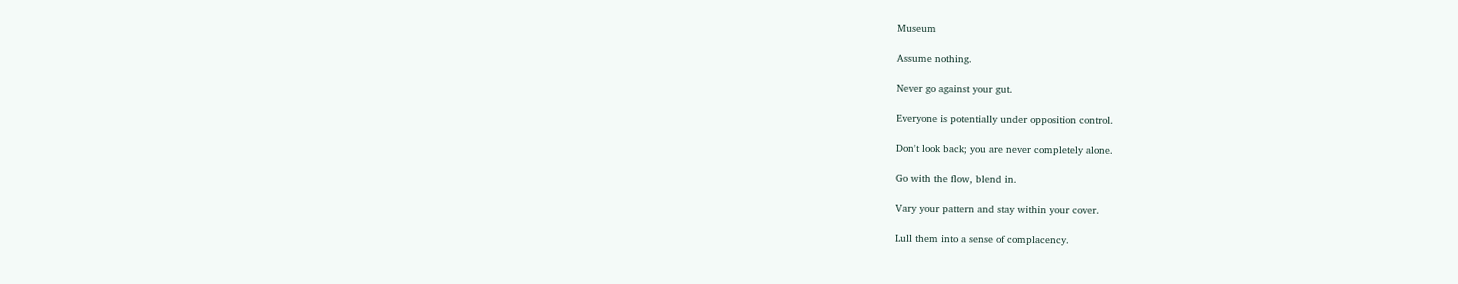Museum

Assume nothing.

Never go against your gut.

Everyone is potentially under opposition control.

Don't look back; you are never completely alone.

Go with the flow, blend in.

Vary your pattern and stay within your cover.

Lull them into a sense of complacency.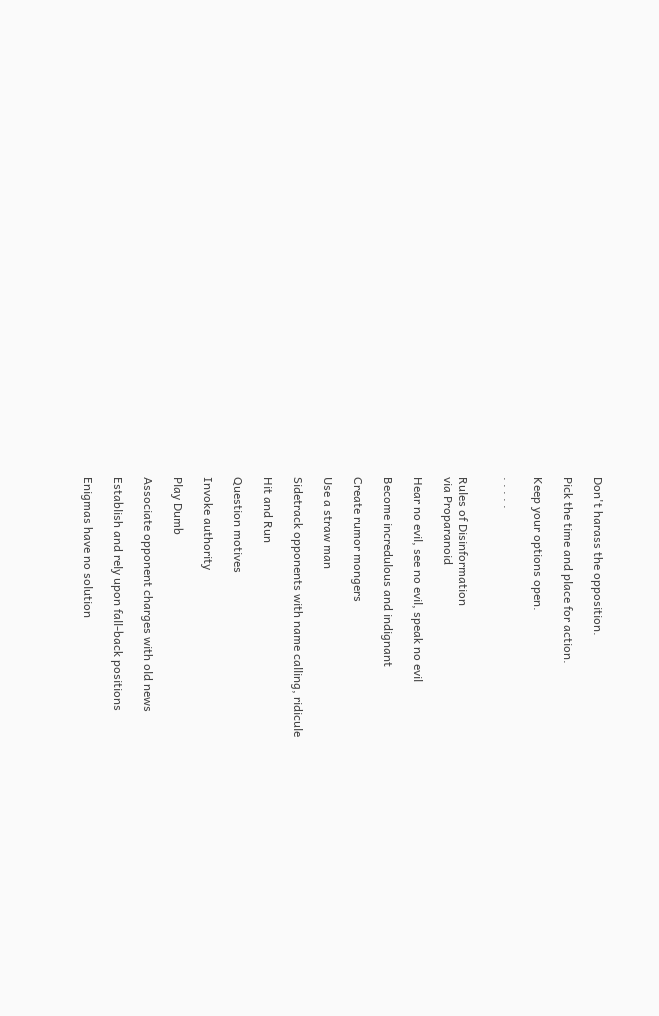Don't harass the opposition.

Pick the time and place for action.

Keep your options open.

. . . . .


Rules of Disinformation
via Proparanoid

Hear no evil, see no evil, speak no evil

Become incredulous and indignant

Create rumor mongers

Use a straw man

Sidetrack opponents with name calling, ridicule

Hit and Run

Question motives

Invoke authority

Play Dumb

Associate opponent charges with old news

Establish and rely upon fall-back positions

Enigmas have no solution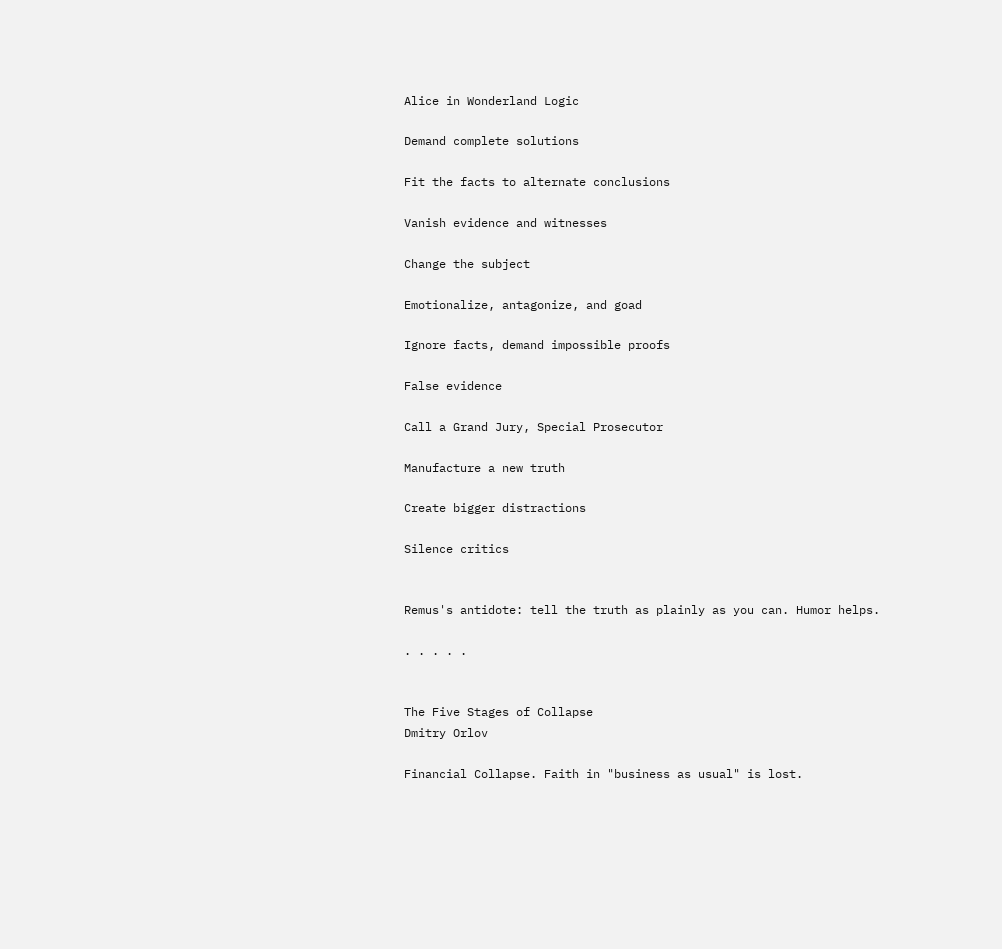Alice in Wonderland Logic

Demand complete solutions

Fit the facts to alternate conclusions

Vanish evidence and witnesses

Change the subject

Emotionalize, antagonize, and goad

Ignore facts, demand impossible proofs

False evidence

Call a Grand Jury, Special Prosecutor

Manufacture a new truth

Create bigger distractions

Silence critics


Remus's antidote: tell the truth as plainly as you can. Humor helps.

. . . . .


The Five Stages of Collapse
Dmitry Orlov

Financial Collapse. Faith in "business as usual" is lost.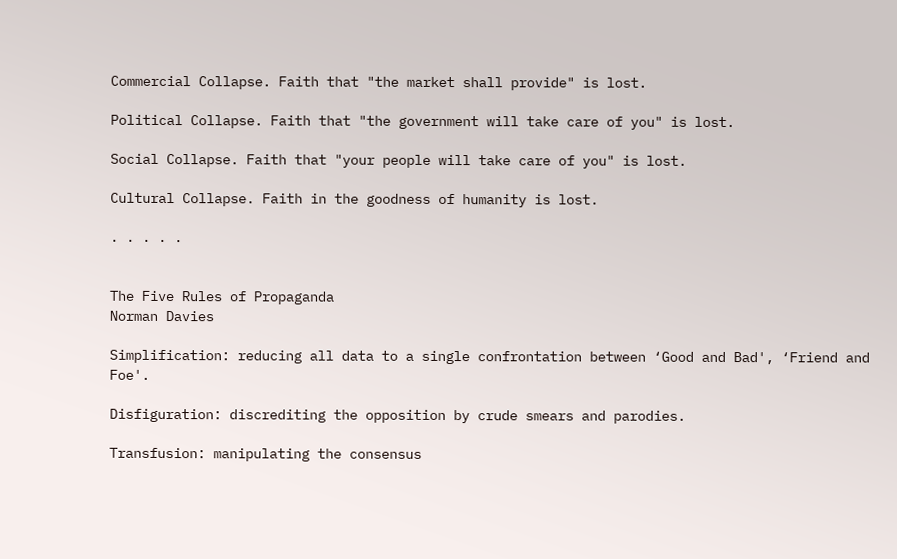Commercial Collapse. Faith that "the market shall provide" is lost.

Political Collapse. Faith that "the government will take care of you" is lost.

Social Collapse. Faith that "your people will take care of you" is lost.

Cultural Collapse. Faith in the goodness of humanity is lost.

. . . . .


The Five Rules of Propaganda
Norman Davies

Simplification: reducing all data to a single confrontation between ‘Good and Bad', ‘Friend and Foe'.

Disfiguration: discrediting the opposition by crude smears and parodies.

Transfusion: manipulating the consensus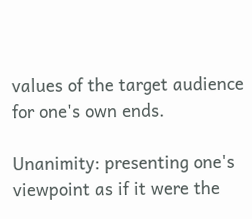values of the target audience for one's own ends.

Unanimity: presenting one's viewpoint as if it were the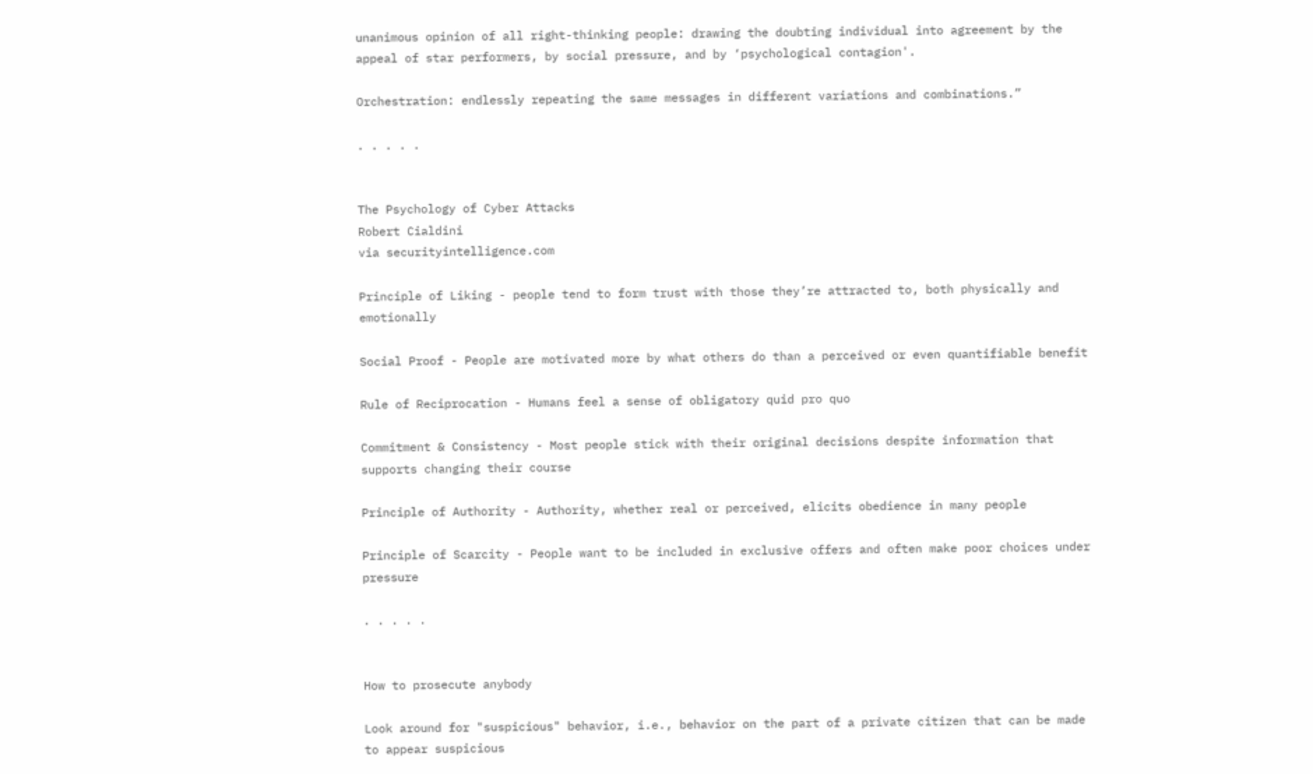unanimous opinion of all right-thinking people: drawing the doubting individual into agreement by the appeal of star performers, by social pressure, and by ‘psychological contagion'.

Orchestration: endlessly repeating the same messages in different variations and combinations.”

. . . . .


The Psychology of Cyber Attacks
Robert Cialdini
via securityintelligence.com

Principle of Liking - people tend to form trust with those they’re attracted to, both physically and emotionally

Social Proof - People are motivated more by what others do than a perceived or even quantifiable benefit

Rule of Reciprocation - Humans feel a sense of obligatory quid pro quo

Commitment & Consistency - Most people stick with their original decisions despite information that supports changing their course

Principle of Authority - Authority, whether real or perceived, elicits obedience in many people

Principle of Scarcity - People want to be included in exclusive offers and often make poor choices under pressure

. . . . .


How to prosecute anybody

Look around for "suspicious" behavior, i.e., behavior on the part of a private citizen that can be made to appear suspicious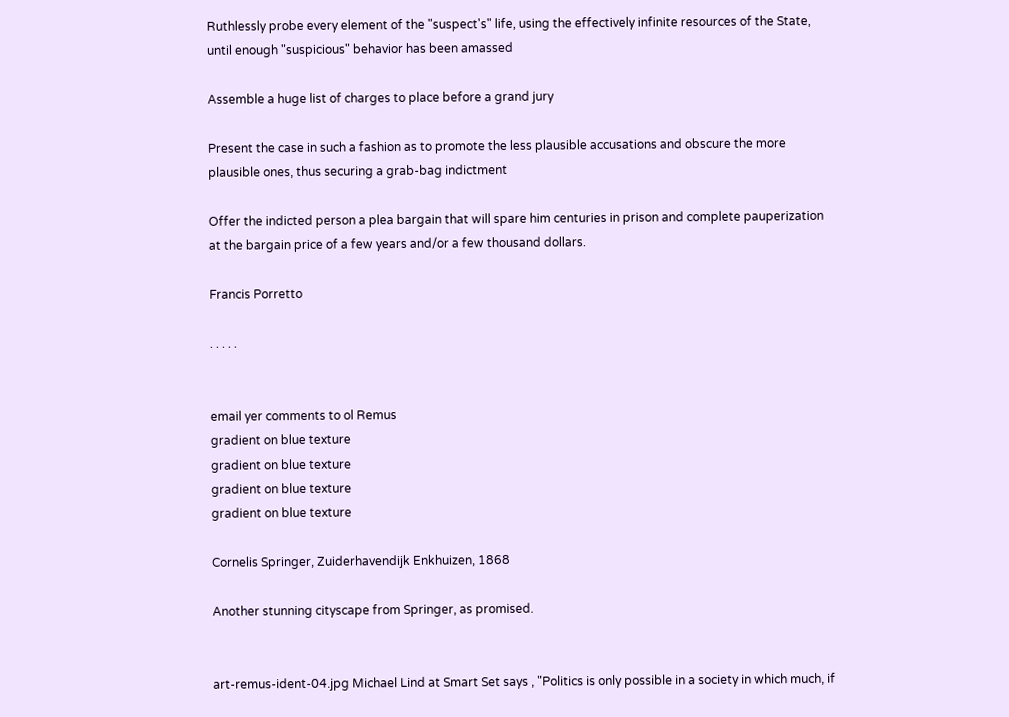Ruthlessly probe every element of the "suspect's" life, using the effectively infinite resources of the State, until enough "suspicious" behavior has been amassed

Assemble a huge list of charges to place before a grand jury

Present the case in such a fashion as to promote the less plausible accusations and obscure the more plausible ones, thus securing a grab-bag indictment

Offer the indicted person a plea bargain that will spare him centuries in prison and complete pauperization at the bargain price of a few years and/or a few thousand dollars.

Francis Porretto

. . . . .


email yer comments to ol Remus
gradient on blue texture
gradient on blue texture
gradient on blue texture
gradient on blue texture

Cornelis Springer, Zuiderhavendijk Enkhuizen, 1868

Another stunning cityscape from Springer, as promised.


art-remus-ident-04.jpg Michael Lind at Smart Set says , "Politics is only possible in a society in which much, if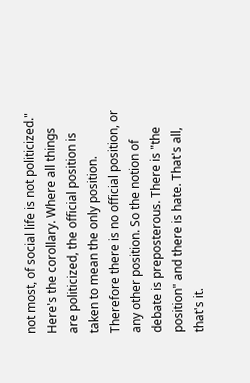not most, of social life is not politicized." Here's the corollary. Where all things are politicized, the official position is taken to mean the only position. Therefore there is no official position, or any other position. So the notion of debate is preposterous. There is "the position" and there is hate. That's all, that's it.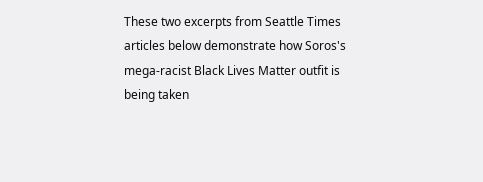These two excerpts from Seattle Times articles below demonstrate how Soros's mega-racist Black Lives Matter outfit is being taken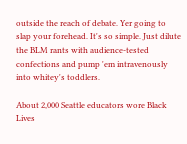outside the reach of debate. Yer going to slap your forehead. It's so simple. Just dilute the BLM rants with audience-tested confections and pump 'em intravenously into whitey's toddlers.

About 2,000 Seattle educators wore Black Lives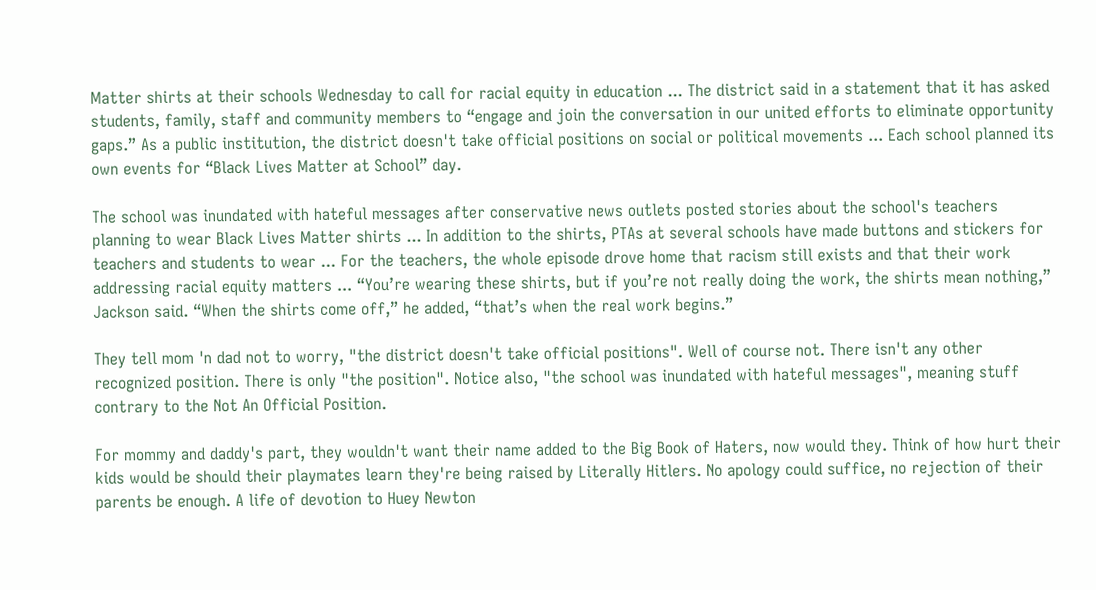Matter shirts at their schools Wednesday to call for racial equity in education ... The district said in a statement that it has asked students, family, staff and community members to “engage and join the conversation in our united efforts to eliminate opportunity gaps.” As a public institution, the district doesn't take official positions on social or political movements ... Each school planned its own events for “Black Lives Matter at School” day.

The school was inundated with hateful messages after conservative news outlets posted stories about the school's teachers planning to wear Black Lives Matter shirts ... In addition to the shirts, PTAs at several schools have made buttons and stickers for teachers and students to wear ... For the teachers, the whole episode drove home that racism still exists and that their work addressing racial equity matters ... “You’re wearing these shirts, but if you’re not really doing the work, the shirts mean nothing,” Jackson said. “When the shirts come off,” he added, “that’s when the real work begins.”

They tell mom 'n dad not to worry, "the district doesn't take official positions". Well of course not. There isn't any other recognized position. There is only "the position". Notice also, "the school was inundated with hateful messages", meaning stuff contrary to the Not An Official Position.

For mommy and daddy's part, they wouldn't want their name added to the Big Book of Haters, now would they. Think of how hurt their kids would be should their playmates learn they're being raised by Literally Hitlers. No apology could suffice, no rejection of their parents be enough. A life of devotion to Huey Newton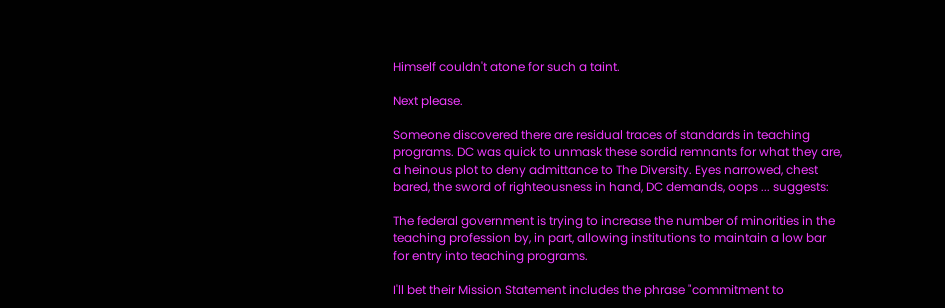Himself couldn't atone for such a taint.

Next please.

Someone discovered there are residual traces of standards in teaching programs. DC was quick to unmask these sordid remnants for what they are, a heinous plot to deny admittance to The Diversity. Eyes narrowed, chest bared, the sword of righteousness in hand, DC demands, oops ... suggests:

The federal government is trying to increase the number of minorities in the teaching profession by, in part, allowing institutions to maintain a low bar for entry into teaching programs.

I'll bet their Mission Statement includes the phrase "commitment to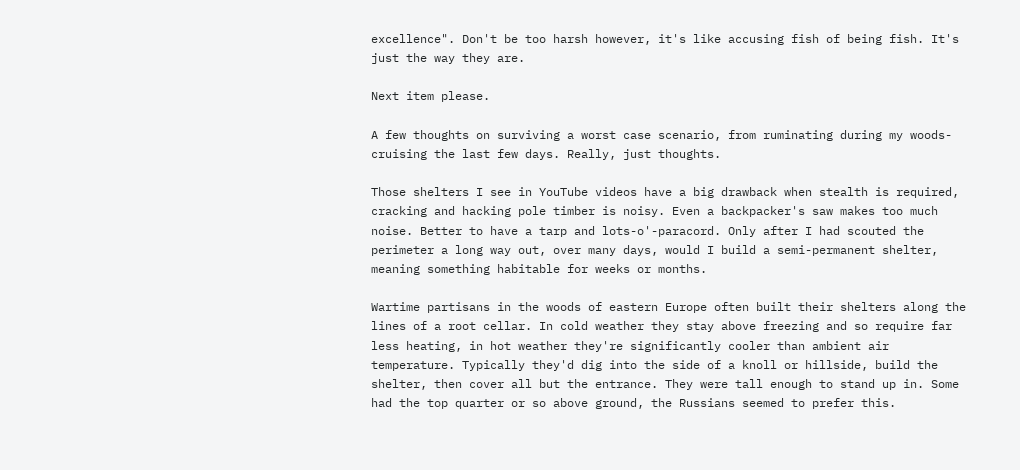excellence". Don't be too harsh however, it's like accusing fish of being fish. It's just the way they are.

Next item please.

A few thoughts on surviving a worst case scenario, from ruminating during my woods-cruising the last few days. Really, just thoughts.

Those shelters I see in YouTube videos have a big drawback when stealth is required, cracking and hacking pole timber is noisy. Even a backpacker's saw makes too much noise. Better to have a tarp and lots-o'-paracord. Only after I had scouted the perimeter a long way out, over many days, would I build a semi-permanent shelter, meaning something habitable for weeks or months.

Wartime partisans in the woods of eastern Europe often built their shelters along the lines of a root cellar. In cold weather they stay above freezing and so require far less heating, in hot weather they're significantly cooler than ambient air temperature. Typically they'd dig into the side of a knoll or hillside, build the shelter, then cover all but the entrance. They were tall enough to stand up in. Some had the top quarter or so above ground, the Russians seemed to prefer this.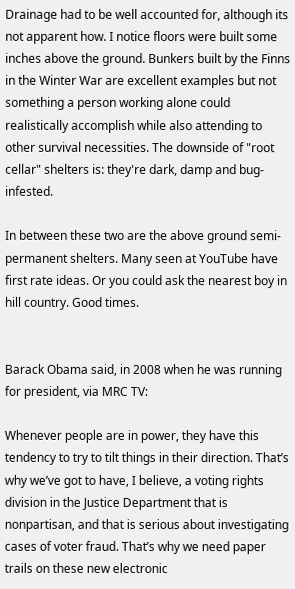Drainage had to be well accounted for, although its not apparent how. I notice floors were built some inches above the ground. Bunkers built by the Finns in the Winter War are excellent examples but not something a person working alone could realistically accomplish while also attending to other survival necessities. The downside of "root cellar" shelters is: they're dark, damp and bug-infested.

In between these two are the above ground semi-permanent shelters. Many seen at YouTube have first rate ideas. Or you could ask the nearest boy in hill country. Good times.


Barack Obama said, in 2008 when he was running for president, via MRC TV:

Whenever people are in power, they have this tendency to try to tilt things in their direction. That’s why we’ve got to have, I believe, a voting rights division in the Justice Department that is nonpartisan, and that is serious about investigating cases of voter fraud. That’s why we need paper trails on these new electronic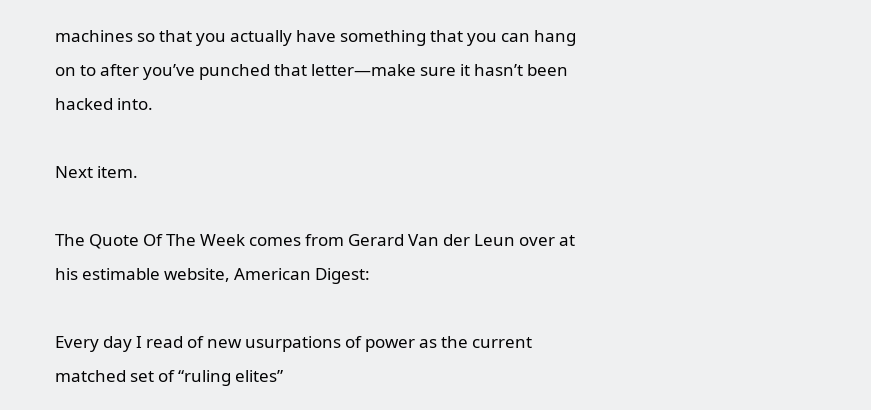machines so that you actually have something that you can hang on to after you’ve punched that letter—make sure it hasn’t been hacked into.

Next item.

The Quote Of The Week comes from Gerard Van der Leun over at his estimable website, American Digest:

Every day I read of new usurpations of power as the current matched set of “ruling elites”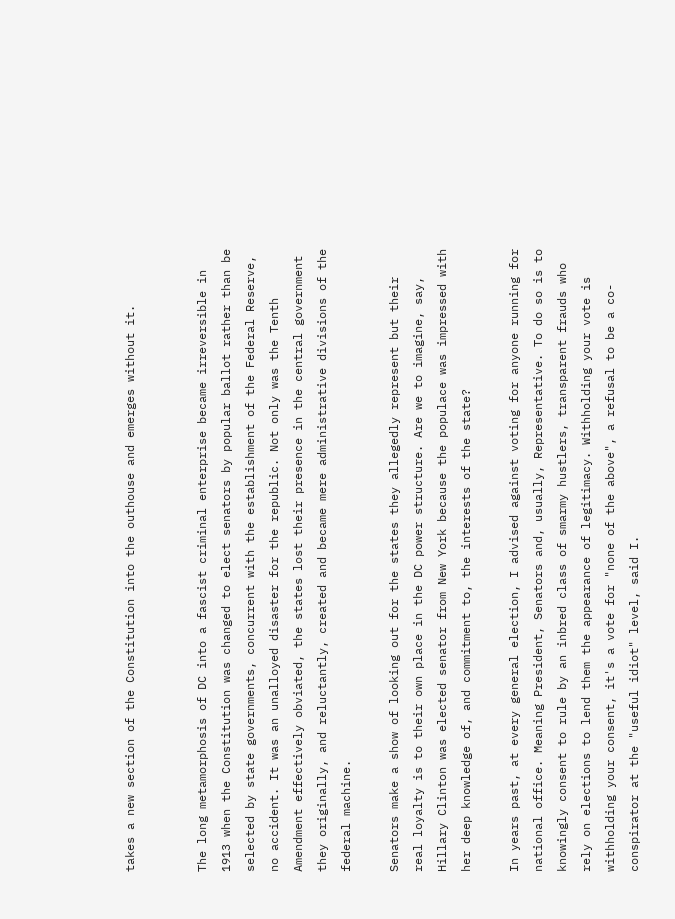takes a new section of the Constitution into the outhouse and emerges without it.


The long metamorphosis of DC into a fascist criminal enterprise became irreversible in 1913 when the Constitution was changed to elect senators by popular ballot rather than be selected by state governments, concurrent with the establishment of the Federal Reserve, no accident. It was an unalloyed disaster for the republic. Not only was the Tenth Amendment effectively obviated, the states lost their presence in the central government they originally, and reluctantly, created and became mere administrative divisions of the federal machine.

Senators make a show of looking out for the states they allegedly represent but their real loyalty is to their own place in the DC power structure. Are we to imagine, say, Hillary Clinton was elected senator from New York because the populace was impressed with her deep knowledge of, and commitment to, the interests of the state?

In years past, at every general election, I advised against voting for anyone running for national office. Meaning President, Senators and, usually, Representative. To do so is to knowingly consent to rule by an inbred class of smarmy hustlers, transparent frauds who rely on elections to lend them the appearance of legitimacy. Withholding your vote is withholding your consent, it's a vote for "none of the above", a refusal to be a co-conspirator at the "useful idiot" level, said I.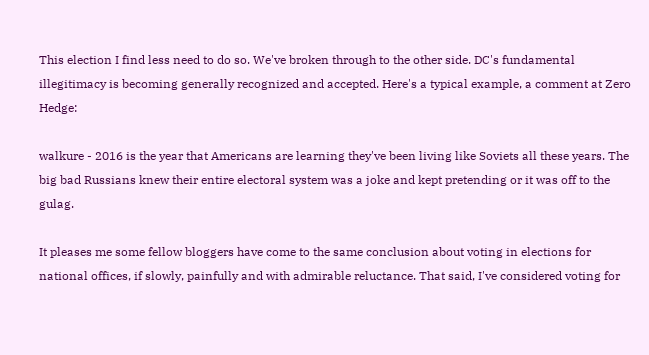This election I find less need to do so. We've broken through to the other side. DC's fundamental illegitimacy is becoming generally recognized and accepted. Here's a typical example, a comment at Zero Hedge:

walkure - 2016 is the year that Americans are learning they've been living like Soviets all these years. The big bad Russians knew their entire electoral system was a joke and kept pretending or it was off to the gulag.

It pleases me some fellow bloggers have come to the same conclusion about voting in elections for national offices, if slowly, painfully and with admirable reluctance. That said, I've considered voting for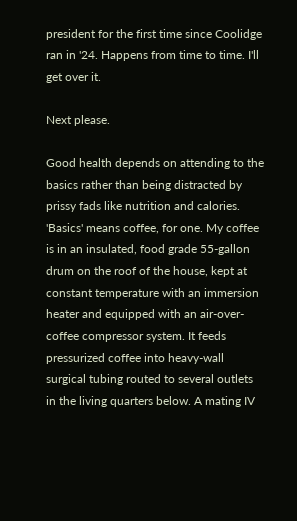president for the first time since Coolidge ran in '24. Happens from time to time. I'll get over it.

Next please.

Good health depends on attending to the basics rather than being distracted by prissy fads like nutrition and calories. 'Basics' means coffee, for one. My coffee is in an insulated, food grade 55-gallon drum on the roof of the house, kept at constant temperature with an immersion heater and equipped with an air-over-coffee compressor system. It feeds pressurized coffee into heavy-wall surgical tubing routed to several outlets in the living quarters below. A mating IV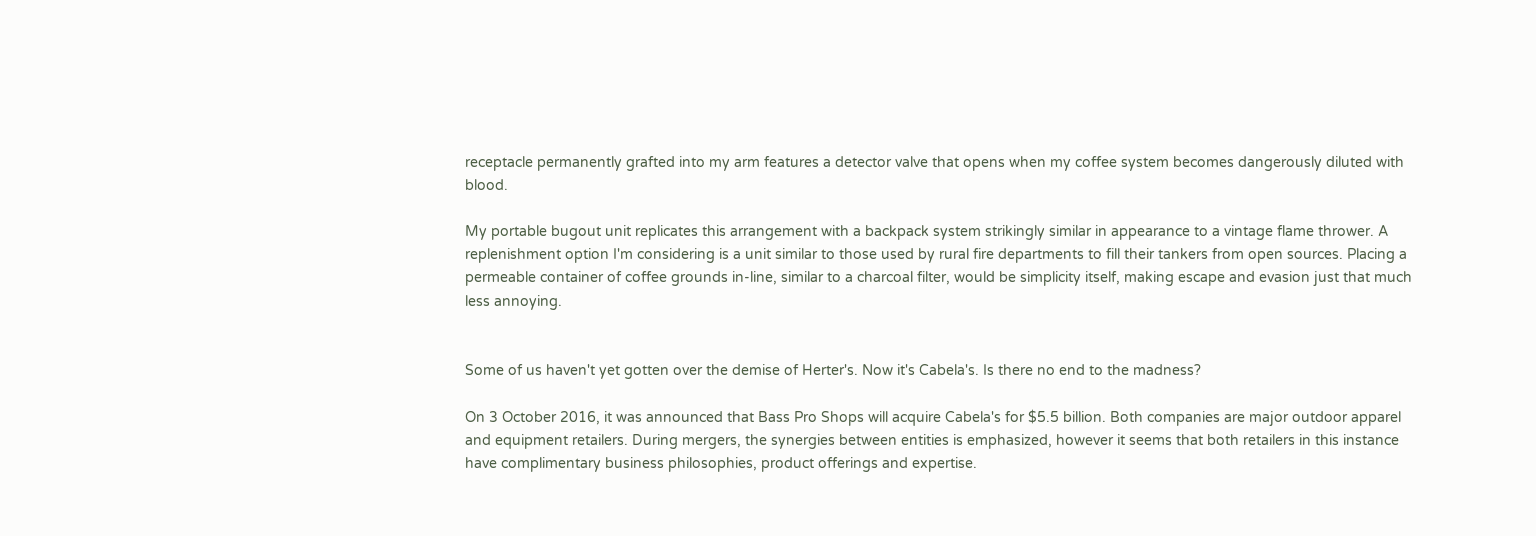receptacle permanently grafted into my arm features a detector valve that opens when my coffee system becomes dangerously diluted with blood.

My portable bugout unit replicates this arrangement with a backpack system strikingly similar in appearance to a vintage flame thrower. A replenishment option I'm considering is a unit similar to those used by rural fire departments to fill their tankers from open sources. Placing a permeable container of coffee grounds in-line, similar to a charcoal filter, would be simplicity itself, making escape and evasion just that much less annoying.


Some of us haven't yet gotten over the demise of Herter's. Now it's Cabela's. Is there no end to the madness?

On 3 October 2016, it was announced that Bass Pro Shops will acquire Cabela's for $5.5 billion. Both companies are major outdoor apparel and equipment retailers. During mergers, the synergies between entities is emphasized, however it seems that both retailers in this instance have complimentary business philosophies, product offerings and expertise.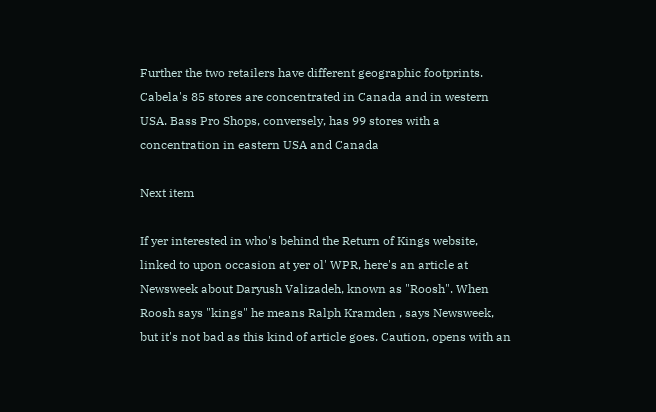Further the two retailers have different geographic footprints. Cabela's 85 stores are concentrated in Canada and in western USA. Bass Pro Shops, conversely, has 99 stores with a concentration in eastern USA and Canada

Next item

If yer interested in who's behind the Return of Kings website, linked to upon occasion at yer ol' WPR, here's an article at Newsweek about Daryush Valizadeh, known as "Roosh". When Roosh says "kings" he means Ralph Kramden , says Newsweek, but it's not bad as this kind of article goes. Caution, opens with an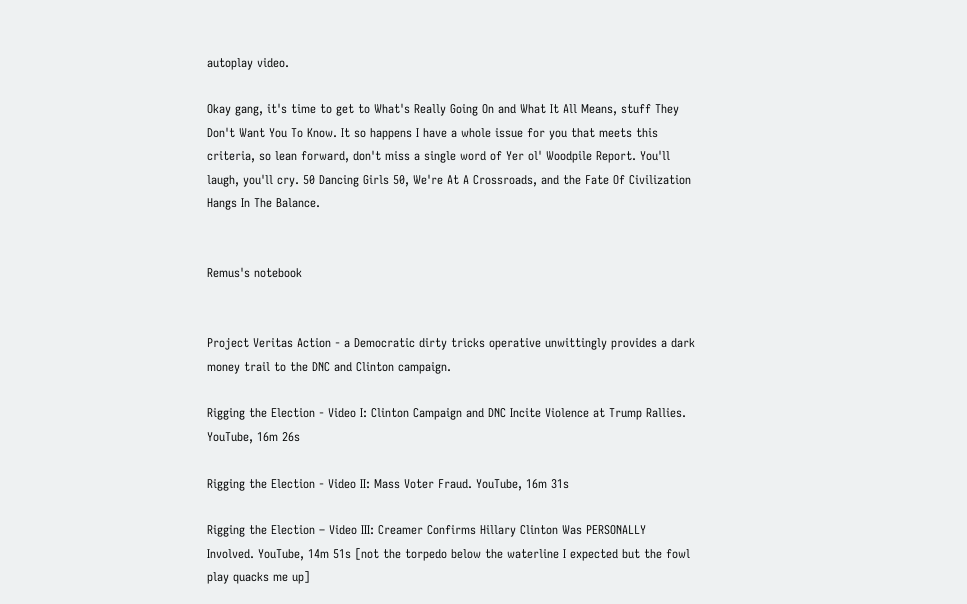autoplay video.

Okay gang, it's time to get to What's Really Going On and What It All Means, stuff They Don't Want You To Know. It so happens I have a whole issue for you that meets this criteria, so lean forward, don't miss a single word of Yer ol' Woodpile Report. You'll laugh, you'll cry. 50 Dancing Girls 50, We're At A Crossroads, and the Fate Of Civilization Hangs In The Balance.


Remus's notebook


Project Veritas Action - a Democratic dirty tricks operative unwittingly provides a dark money trail to the DNC and Clinton campaign.

Rigging the Election - Video I: Clinton Campaign and DNC Incite Violence at Trump Rallies. YouTube, 16m 26s

Rigging the Election - Video II: Mass Voter Fraud. YouTube, 16m 31s

Rigging the Election – Video III: Creamer Confirms Hillary Clinton Was PERSONALLY Involved. YouTube, 14m 51s [not the torpedo below the waterline I expected but the fowl play quacks me up]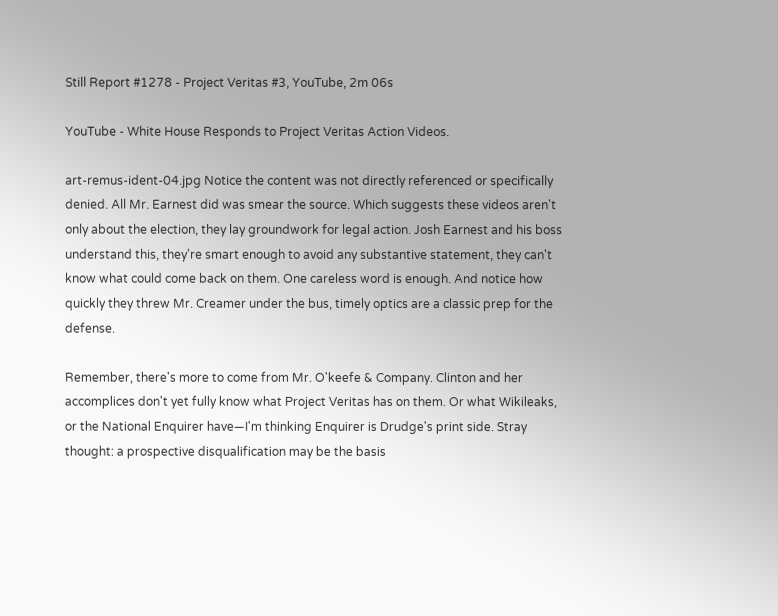Still Report #1278 - Project Veritas #3, YouTube, 2m 06s

YouTube - White House Responds to Project Veritas Action Videos.

art-remus-ident-04.jpg Notice the content was not directly referenced or specifically denied. All Mr. Earnest did was smear the source. Which suggests these videos aren't only about the election, they lay groundwork for legal action. Josh Earnest and his boss understand this, they're smart enough to avoid any substantive statement, they can't know what could come back on them. One careless word is enough. And notice how quickly they threw Mr. Creamer under the bus, timely optics are a classic prep for the defense.

Remember, there's more to come from Mr. O'keefe & Company. Clinton and her accomplices don't yet fully know what Project Veritas has on them. Or what Wikileaks, or the National Enquirer have—I'm thinking Enquirer is Drudge's print side. Stray thought: a prospective disqualification may be the basis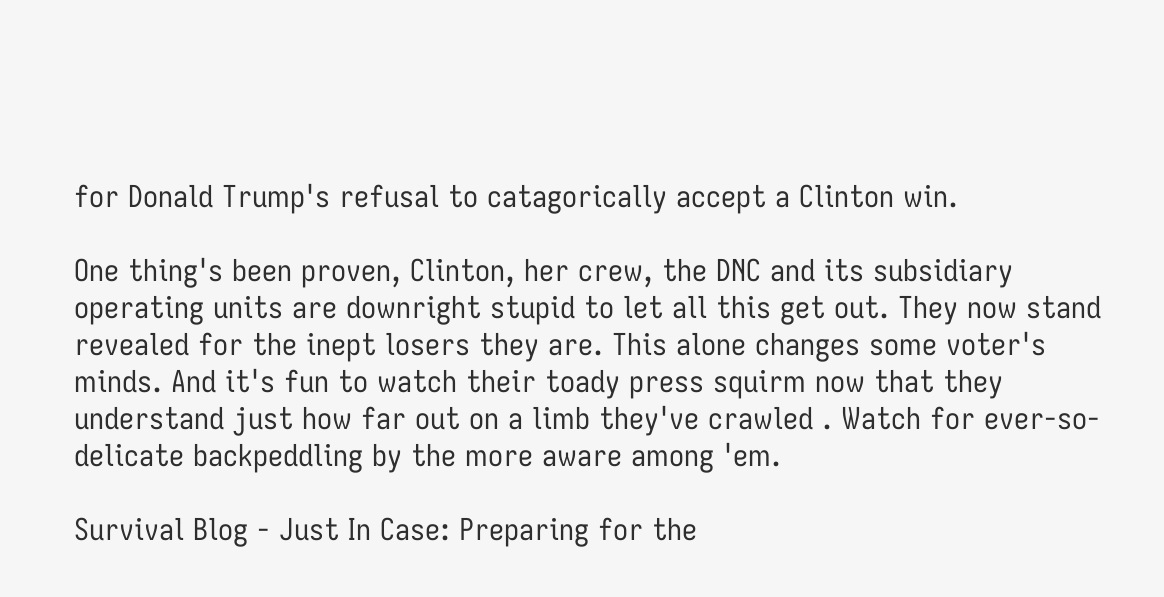for Donald Trump's refusal to catagorically accept a Clinton win.

One thing's been proven, Clinton, her crew, the DNC and its subsidiary operating units are downright stupid to let all this get out. They now stand revealed for the inept losers they are. This alone changes some voter's minds. And it's fun to watch their toady press squirm now that they understand just how far out on a limb they've crawled . Watch for ever-so-delicate backpeddling by the more aware among 'em.

Survival Blog - Just In Case: Preparing for the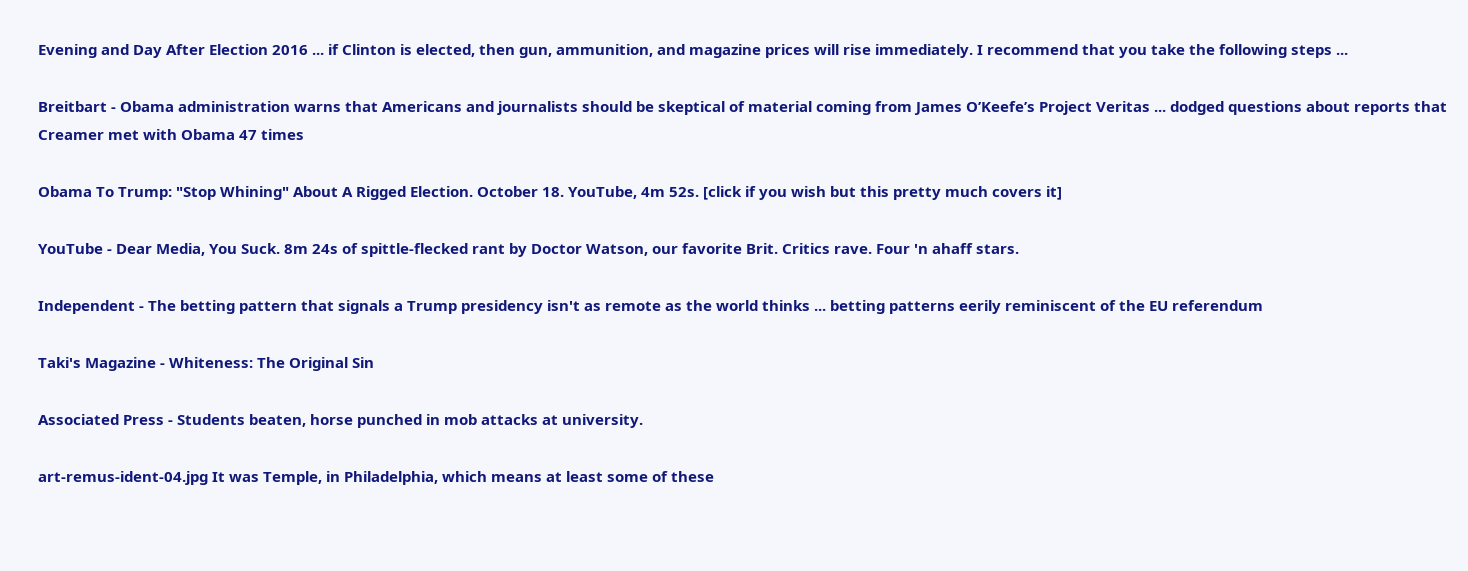Evening and Day After Election 2016 ... if Clinton is elected, then gun, ammunition, and magazine prices will rise immediately. I recommend that you take the following steps ...

Breitbart - Obama administration warns that Americans and journalists should be skeptical of material coming from James O’Keefe’s Project Veritas ... dodged questions about reports that Creamer met with Obama 47 times

Obama To Trump: "Stop Whining" About A Rigged Election. October 18. YouTube, 4m 52s. [click if you wish but this pretty much covers it]

YouTube - Dear Media, You Suck. 8m 24s of spittle-flecked rant by Doctor Watson, our favorite Brit. Critics rave. Four 'n ahaff stars.

Independent - The betting pattern that signals a Trump presidency isn't as remote as the world thinks ... betting patterns eerily reminiscent of the EU referendum

Taki's Magazine - Whiteness: The Original Sin

Associated Press - Students beaten, horse punched in mob attacks at university.

art-remus-ident-04.jpg It was Temple, in Philadelphia, which means at least some of these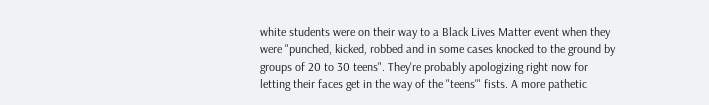white students were on their way to a Black Lives Matter event when they were "punched, kicked, robbed and in some cases knocked to the ground by groups of 20 to 30 teens". They're probably apologizing right now for letting their faces get in the way of the "teens'" fists. A more pathetic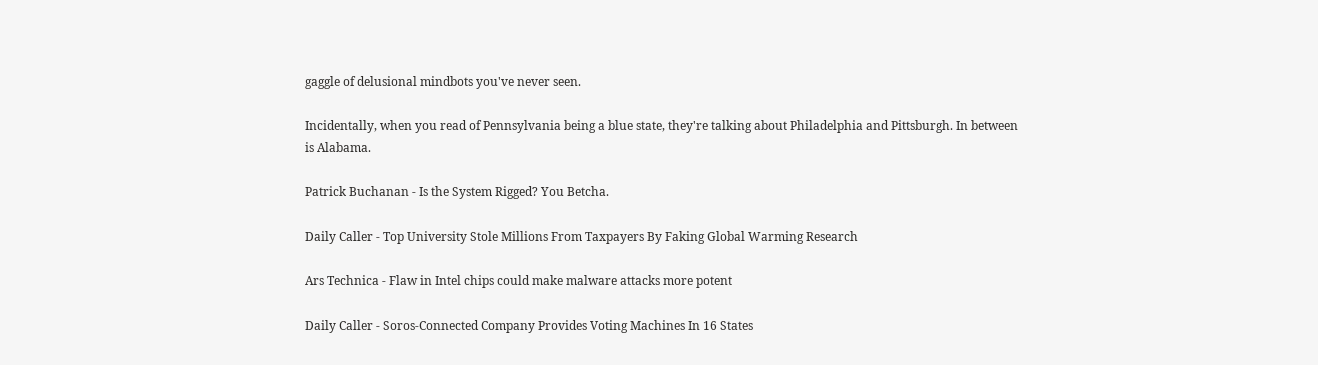gaggle of delusional mindbots you've never seen.

Incidentally, when you read of Pennsylvania being a blue state, they're talking about Philadelphia and Pittsburgh. In between is Alabama.

Patrick Buchanan - Is the System Rigged? You Betcha.

Daily Caller - Top University Stole Millions From Taxpayers By Faking Global Warming Research

Ars Technica - Flaw in Intel chips could make malware attacks more potent

Daily Caller - Soros-Connected Company Provides Voting Machines In 16 States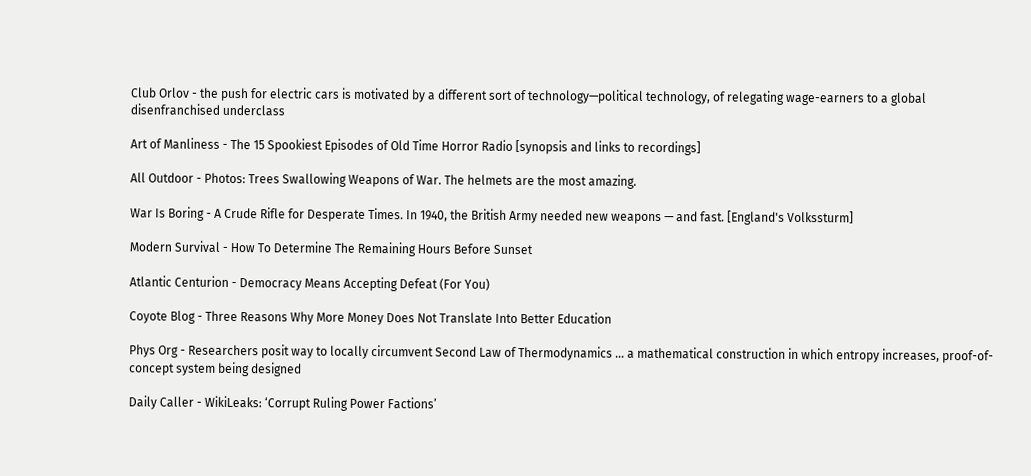Club Orlov - the push for electric cars is motivated by a different sort of technology—political technology, of relegating wage-earners to a global disenfranchised underclass

Art of Manliness - The 15 Spookiest Episodes of Old Time Horror Radio [synopsis and links to recordings]

All Outdoor - Photos: Trees Swallowing Weapons of War. The helmets are the most amazing.

War Is Boring - A Crude Rifle for Desperate Times. In 1940, the British Army needed new weapons — and fast. [England's Volkssturm]

Modern Survival - How To Determine The Remaining Hours Before Sunset

Atlantic Centurion - Democracy Means Accepting Defeat (For You)

Coyote Blog - Three Reasons Why More Money Does Not Translate Into Better Education

Phys Org - Researchers posit way to locally circumvent Second Law of Thermodynamics ... a mathematical construction in which entropy increases, proof-of-concept system being designed

Daily Caller - WikiLeaks: ‘Corrupt Ruling Power Factions’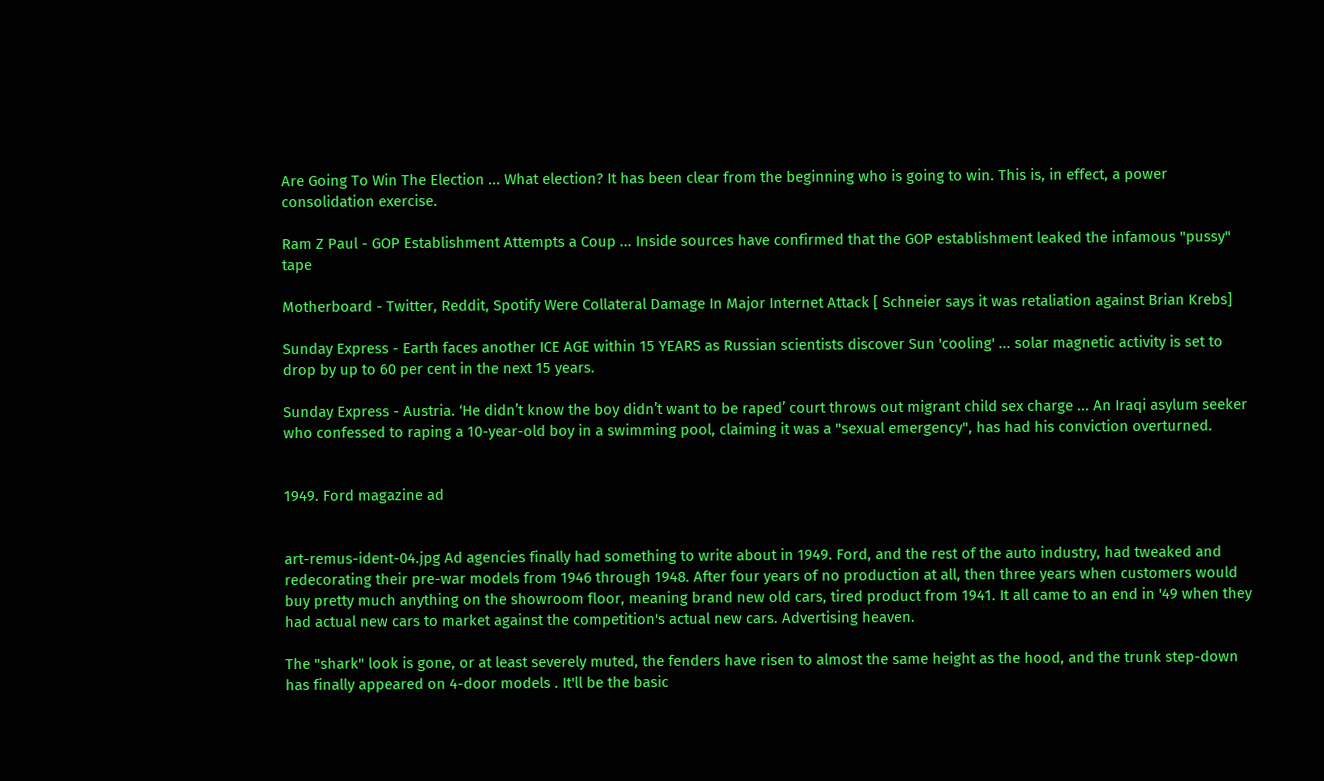Are Going To Win The Election ... What election? It has been clear from the beginning who is going to win. This is, in effect, a power consolidation exercise.

Ram Z Paul - GOP Establishment Attempts a Coup ... Inside sources have confirmed that the GOP establishment leaked the infamous "pussy" tape

Motherboard - Twitter, Reddit, Spotify Were Collateral Damage In Major Internet Attack [ Schneier says it was retaliation against Brian Krebs]

Sunday Express - Earth faces another ICE AGE within 15 YEARS as Russian scientists discover Sun 'cooling' ... solar magnetic activity is set to drop by up to 60 per cent in the next 15 years.

Sunday Express - Austria. ‘He didn’t know the boy didn’t want to be raped’ court throws out migrant child sex charge ... An Iraqi asylum seeker who confessed to raping a 10-year-old boy in a swimming pool, claiming it was a "sexual emergency", has had his conviction overturned.


1949. Ford magazine ad


art-remus-ident-04.jpg Ad agencies finally had something to write about in 1949. Ford, and the rest of the auto industry, had tweaked and redecorating their pre-war models from 1946 through 1948. After four years of no production at all, then three years when customers would buy pretty much anything on the showroom floor, meaning brand new old cars, tired product from 1941. It all came to an end in '49 when they had actual new cars to market against the competition's actual new cars. Advertising heaven.

The "shark" look is gone, or at least severely muted, the fenders have risen to almost the same height as the hood, and the trunk step-down has finally appeared on 4-door models . It'll be the basic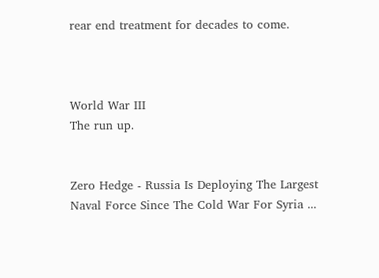rear end treatment for decades to come.



World War III
The run up.


Zero Hedge - Russia Is Deploying The Largest Naval Force Since The Cold War For Syria ...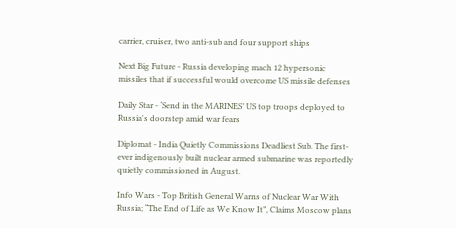carrier, cruiser, two anti-sub and four support ships

Next Big Future - Russia developing mach 12 hypersonic missiles that if successful would overcome US missile defenses

Daily Star - ‘Send in the MARINES’ US top troops deployed to Russia's doorstep amid war fears

Diplomat - India Quietly Commissions Deadliest Sub. The first-ever indigenously built nuclear armed submarine was reportedly quietly commissioned in August.

Info Wars - Top British General Warns of Nuclear War With Russia; “The End of Life as We Know It”, Claims Moscow plans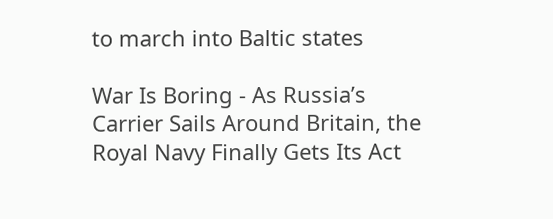to march into Baltic states

War Is Boring - As Russia’s Carrier Sails Around Britain, the Royal Navy Finally Gets Its Act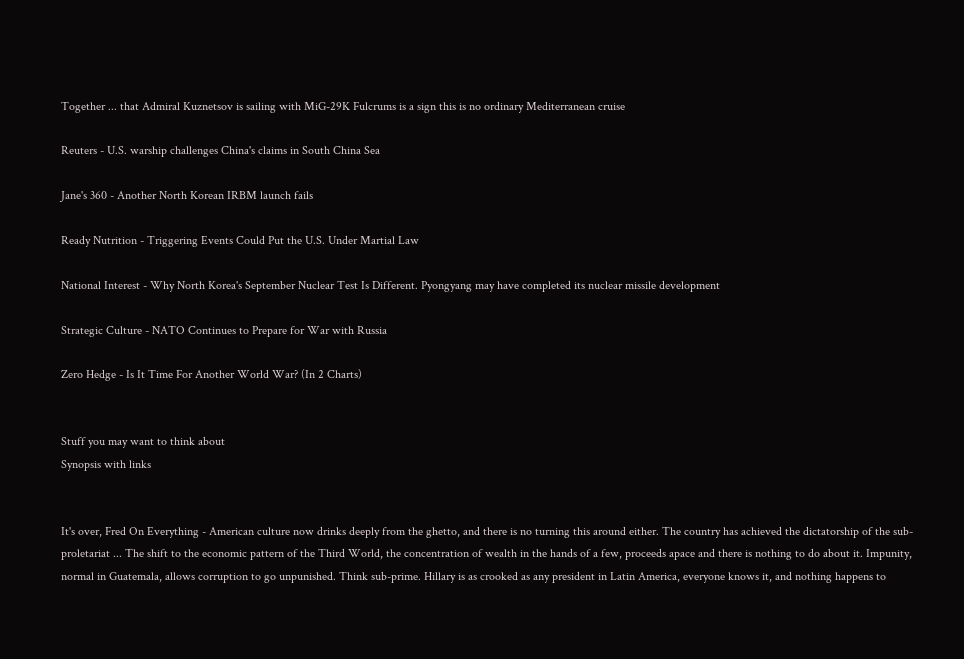Together ... that Admiral Kuznetsov is sailing with MiG-29K Fulcrums is a sign this is no ordinary Mediterranean cruise

Reuters - U.S. warship challenges China's claims in South China Sea

Jane's 360 - Another North Korean IRBM launch fails

Ready Nutrition - Triggering Events Could Put the U.S. Under Martial Law

National Interest - Why North Korea's September Nuclear Test Is Different. Pyongyang may have completed its nuclear missile development

Strategic Culture - NATO Continues to Prepare for War with Russia

Zero Hedge - Is It Time For Another World War? (In 2 Charts)


Stuff you may want to think about
Synopsis with links


It's over, Fred On Everything - American culture now drinks deeply from the ghetto, and there is no turning this around either. The country has achieved the dictatorship of the sub-proletariat ... The shift to the economic pattern of the Third World, the concentration of wealth in the hands of a few, proceeds apace and there is nothing to do about it. Impunity, normal in Guatemala, allows corruption to go unpunished. Think sub-prime. Hillary is as crooked as any president in Latin America, everyone knows it, and nothing happens to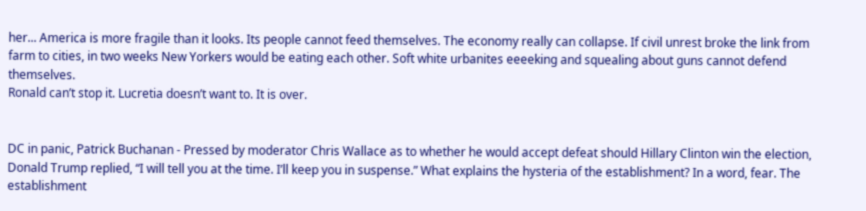her... America is more fragile than it looks. Its people cannot feed themselves. The economy really can collapse. If civil unrest broke the link from farm to cities, in two weeks New Yorkers would be eating each other. Soft white urbanites eeeeking and squealing about guns cannot defend themselves.
Ronald can’t stop it. Lucretia doesn’t want to. It is over.


DC in panic, Patrick Buchanan - Pressed by moderator Chris Wallace as to whether he would accept defeat should Hillary Clinton win the election, Donald Trump replied, “I will tell you at the time. I’ll keep you in suspense.” What explains the hysteria of the establishment? In a word, fear. The establishment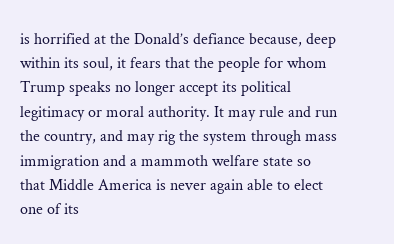is horrified at the Donald’s defiance because, deep within its soul, it fears that the people for whom Trump speaks no longer accept its political legitimacy or moral authority. It may rule and run the country, and may rig the system through mass immigration and a mammoth welfare state so that Middle America is never again able to elect one of its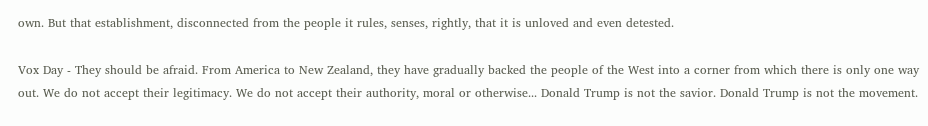own. But that establishment, disconnected from the people it rules, senses, rightly, that it is unloved and even detested.

Vox Day - They should be afraid. From America to New Zealand, they have gradually backed the people of the West into a corner from which there is only one way out. We do not accept their legitimacy. We do not accept their authority, moral or otherwise... Donald Trump is not the savior. Donald Trump is not the movement.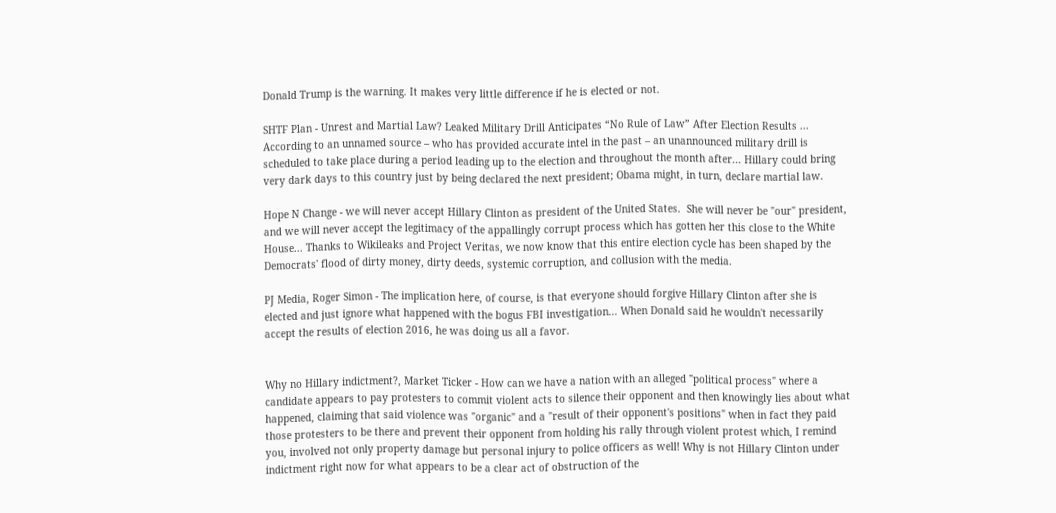Donald Trump is the warning. It makes very little difference if he is elected or not.

SHTF Plan - Unrest and Martial Law? Leaked Military Drill Anticipates “No Rule of Law” After Election Results ... According to an unnamed source – who has provided accurate intel in the past – an unannounced military drill is scheduled to take place during a period leading up to the election and throughout the month after... Hillary could bring very dark days to this country just by being declared the next president; Obama might, in turn, declare martial law.

Hope N Change - we will never accept Hillary Clinton as president of the United States.  She will never be "our" president, and we will never accept the legitimacy of the appallingly corrupt process which has gotten her this close to the White House... Thanks to Wikileaks and Project Veritas, we now know that this entire election cycle has been shaped by the Democrats' flood of dirty money, dirty deeds, systemic corruption, and collusion with the media.

PJ Media, Roger Simon - The implication here, of course, is that everyone should forgive Hillary Clinton after she is elected and just ignore what happened with the bogus FBI investigation... When Donald said he wouldn't necessarily accept the results of election 2016, he was doing us all a favor.


Why no Hillary indictment?, Market Ticker - How can we have a nation with an alleged "political process" where a candidate appears to pay protesters to commit violent acts to silence their opponent and then knowingly lies about what happened, claiming that said violence was "organic" and a "result of their opponent's positions" when in fact they paid those protesters to be there and prevent their opponent from holding his rally through violent protest which, I remind you, involved not only property damage but personal injury to police officers as well! Why is not Hillary Clinton under indictment right now for what appears to be a clear act of obstruction of the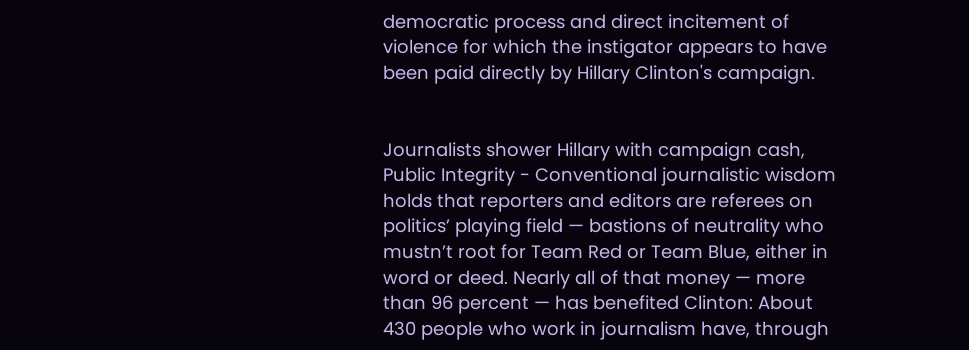democratic process and direct incitement of violence for which the instigator appears to have been paid directly by Hillary Clinton's campaign.


Journalists shower Hillary with campaign cash, Public Integrity - Conventional journalistic wisdom holds that reporters and editors are referees on politics’ playing field — bastions of neutrality who mustn’t root for Team Red or Team Blue, either in word or deed. Nearly all of that money — more than 96 percent — has benefited Clinton: About 430 people who work in journalism have, through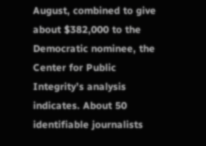August, combined to give about $382,000 to the Democratic nominee, the Center for Public Integrity’s analysis indicates. About 50 identifiable journalists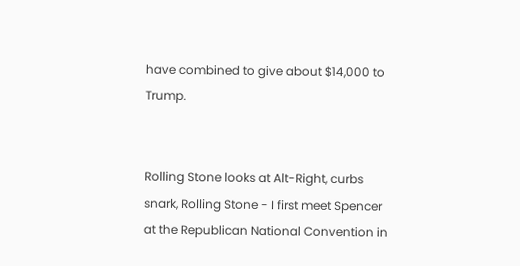have combined to give about $14,000 to Trump.


Rolling Stone looks at Alt-Right, curbs snark, Rolling Stone - I first meet Spencer at the Republican National Convention in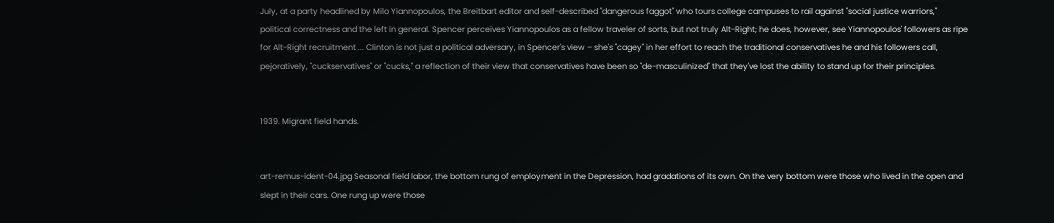July, at a party headlined by Milo Yiannopoulos, the Breitbart editor and self-described "dangerous faggot" who tours college campuses to rail against "social justice warriors," political correctness and the left in general. Spencer perceives Yiannopoulos as a fellow traveler of sorts, but not truly Alt-Right; he does, however, see Yiannopoulos' followers as ripe for Alt-Right recruitment ... Clinton is not just a political adversary, in Spencer's view – she's "cagey" in her effort to reach the traditional conservatives he and his followers call, pejoratively, "cuckservatives" or "cucks," a reflection of their view that conservatives have been so "de-masculinized" that they've lost the ability to stand up for their principles.


1939. Migrant field hands.


art-remus-ident-04.jpg Seasonal field labor, the bottom rung of employment in the Depression, had gradations of its own. On the very bottom were those who lived in the open and slept in their cars. One rung up were those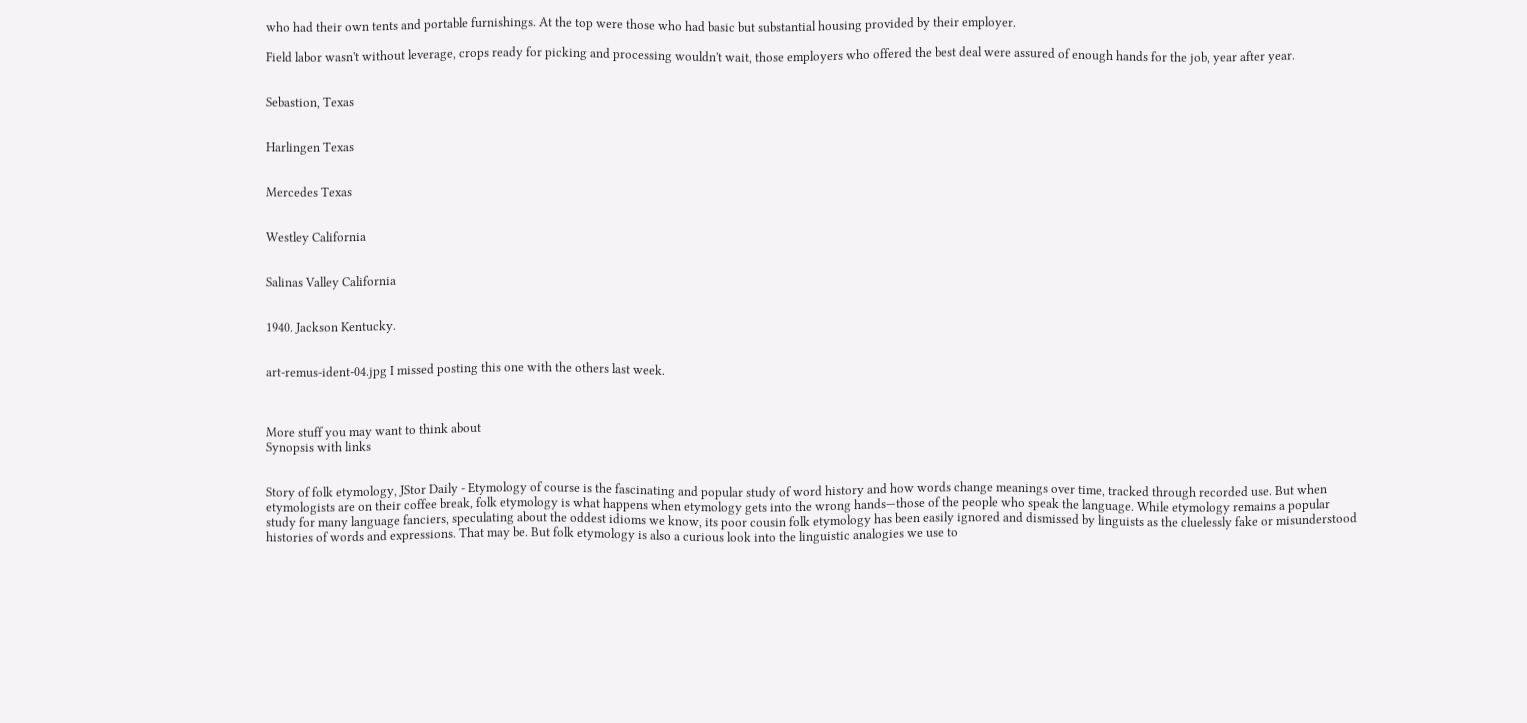who had their own tents and portable furnishings. At the top were those who had basic but substantial housing provided by their employer.

Field labor wasn't without leverage, crops ready for picking and processing wouldn't wait, those employers who offered the best deal were assured of enough hands for the job, year after year.


Sebastion, Texas


Harlingen Texas


Mercedes Texas


Westley California


Salinas Valley California


1940. Jackson Kentucky.


art-remus-ident-04.jpg I missed posting this one with the others last week.



More stuff you may want to think about
Synopsis with links


Story of folk etymology, JStor Daily - Etymology of course is the fascinating and popular study of word history and how words change meanings over time, tracked through recorded use. But when etymologists are on their coffee break, folk etymology is what happens when etymology gets into the wrong hands—those of the people who speak the language. While etymology remains a popular study for many language fanciers, speculating about the oddest idioms we know, its poor cousin folk etymology has been easily ignored and dismissed by linguists as the cluelessly fake or misunderstood histories of words and expressions. That may be. But folk etymology is also a curious look into the linguistic analogies we use to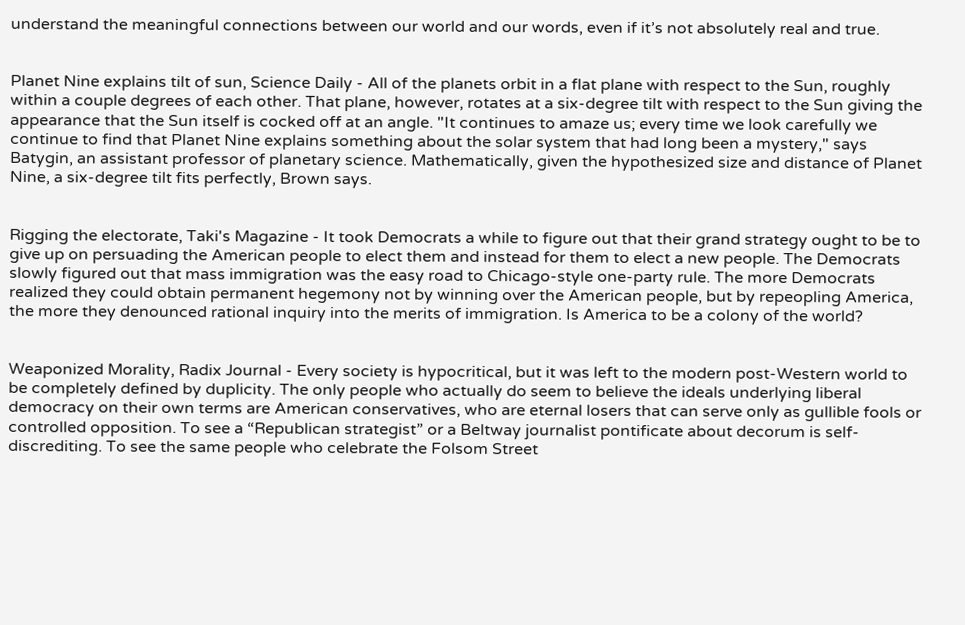understand the meaningful connections between our world and our words, even if it’s not absolutely real and true.


Planet Nine explains tilt of sun, Science Daily - All of the planets orbit in a flat plane with respect to the Sun, roughly within a couple degrees of each other. That plane, however, rotates at a six-degree tilt with respect to the Sun giving the appearance that the Sun itself is cocked off at an angle. "It continues to amaze us; every time we look carefully we continue to find that Planet Nine explains something about the solar system that had long been a mystery," says Batygin, an assistant professor of planetary science. Mathematically, given the hypothesized size and distance of Planet Nine, a six-degree tilt fits perfectly, Brown says.


Rigging the electorate, Taki's Magazine - It took Democrats a while to figure out that their grand strategy ought to be to give up on persuading the American people to elect them and instead for them to elect a new people. The Democrats slowly figured out that mass immigration was the easy road to Chicago-style one-party rule. The more Democrats realized they could obtain permanent hegemony not by winning over the American people, but by repeopling America, the more they denounced rational inquiry into the merits of immigration. Is America to be a colony of the world?


Weaponized Morality, Radix Journal - Every society is hypocritical, but it was left to the modern post-Western world to be completely defined by duplicity. The only people who actually do seem to believe the ideals underlying liberal democracy on their own terms are American conservatives, who are eternal losers that can serve only as gullible fools or controlled opposition. To see a “Republican strategist” or a Beltway journalist pontificate about decorum is self-discrediting. To see the same people who celebrate the Folsom Street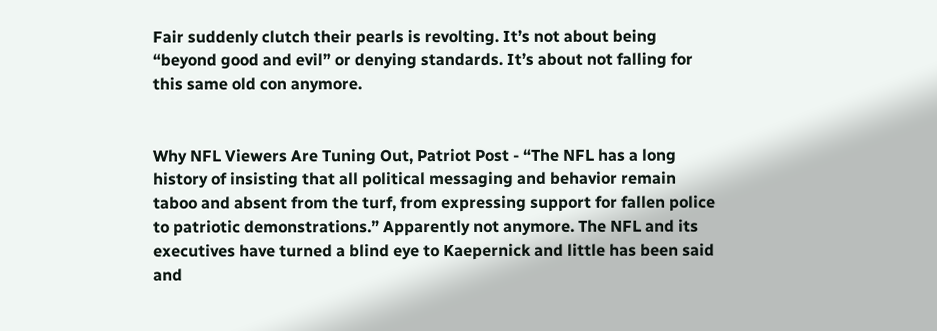Fair suddenly clutch their pearls is revolting. It’s not about being “beyond good and evil” or denying standards. It’s about not falling for this same old con anymore.


Why NFL Viewers Are Tuning Out, Patriot Post - “The NFL has a long history of insisting that all political messaging and behavior remain taboo and absent from the turf, from expressing support for fallen police to patriotic demonstrations.” Apparently not anymore. The NFL and its executives have turned a blind eye to Kaepernick and little has been said and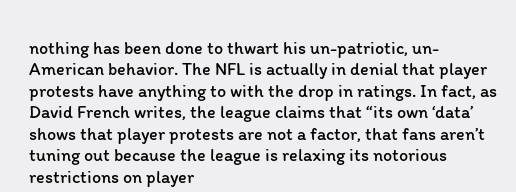nothing has been done to thwart his un-patriotic, un-American behavior. The NFL is actually in denial that player protests have anything to with the drop in ratings. In fact, as David French writes, the league claims that “its own ‘data’ shows that player protests are not a factor, that fans aren’t tuning out because the league is relaxing its notorious restrictions on player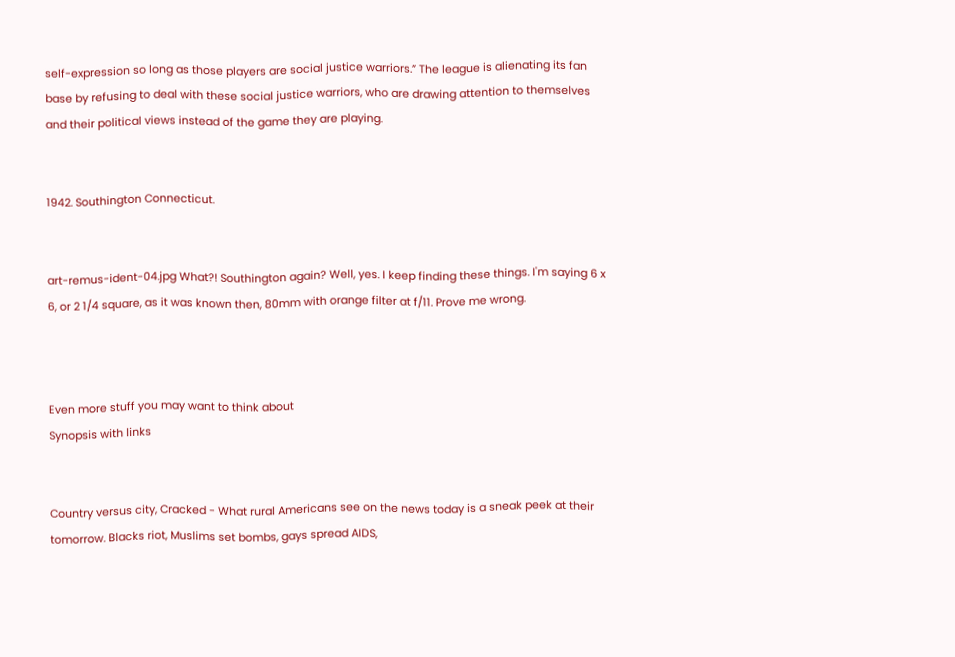self-expression so long as those players are social justice warriors.” The league is alienating its fan base by refusing to deal with these social justice warriors, who are drawing attention to themselves and their political views instead of the game they are playing.


1942. Southington Connecticut.


art-remus-ident-04.jpg What?! Southington again? Well, yes. I keep finding these things. I'm saying 6 x 6, or 2 1/4 square, as it was known then, 80mm with orange filter at f/11. Prove me wrong.



Even more stuff you may want to think about
Synopsis with links


Country versus city, Cracked - What rural Americans see on the news today is a sneak peek at their tomorrow. Blacks riot, Muslims set bombs, gays spread AIDS,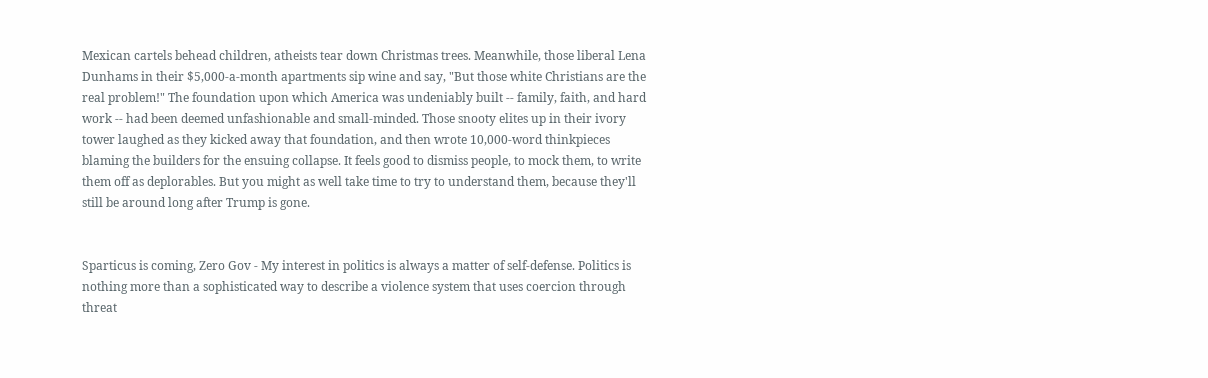Mexican cartels behead children, atheists tear down Christmas trees. Meanwhile, those liberal Lena Dunhams in their $5,000-a-month apartments sip wine and say, "But those white Christians are the real problem!" The foundation upon which America was undeniably built -- family, faith, and hard work -- had been deemed unfashionable and small-minded. Those snooty elites up in their ivory tower laughed as they kicked away that foundation, and then wrote 10,000-word thinkpieces blaming the builders for the ensuing collapse. It feels good to dismiss people, to mock them, to write them off as deplorables. But you might as well take time to try to understand them, because they'll still be around long after Trump is gone.


Sparticus is coming, Zero Gov - My interest in politics is always a matter of self-defense. Politics is nothing more than a sophisticated way to describe a violence system that uses coercion through threat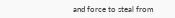and force to steal from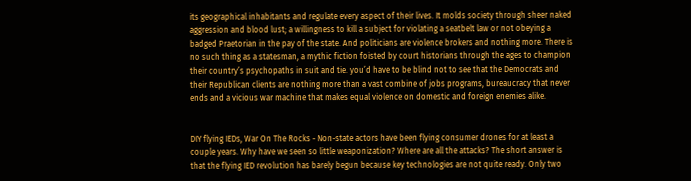its geographical inhabitants and regulate every aspect of their lives. It molds society through sheer naked aggression and blood lust; a willingness to kill a subject for violating a seatbelt law or not obeying a badged Praetorian in the pay of the state. And politicians are violence brokers and nothing more. There is no such thing as a statesman, a mythic fiction foisted by court historians through the ages to champion their country’s psychopaths in suit and tie. you’d have to be blind not to see that the Democrats and their Republican clients are nothing more than a vast combine of jobs programs, bureaucracy that never ends and a vicious war machine that makes equal violence on domestic and foreign enemies alike.


DIY flying IEDs, War On The Rocks - Non-state actors have been flying consumer drones for at least a couple years. Why have we seen so little weaponization? Where are all the attacks? The short answer is that the flying IED revolution has barely begun because key technologies are not quite ready. Only two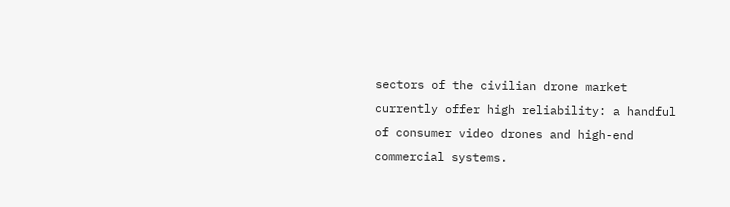sectors of the civilian drone market currently offer high reliability: a handful of consumer video drones and high-end commercial systems.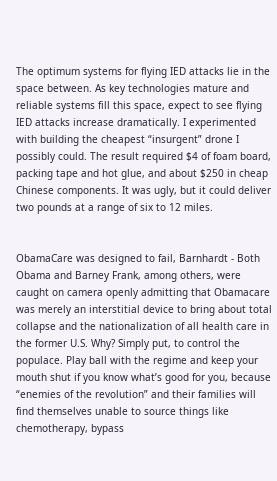The optimum systems for flying IED attacks lie in the space between. As key technologies mature and reliable systems fill this space, expect to see flying IED attacks increase dramatically. I experimented with building the cheapest “insurgent” drone I possibly could. The result required $4 of foam board, packing tape and hot glue, and about $250 in cheap Chinese components. It was ugly, but it could deliver two pounds at a range of six to 12 miles.


ObamaCare was designed to fail, Barnhardt - Both Obama and Barney Frank, among others, were caught on camera openly admitting that Obamacare was merely an interstitial device to bring about total collapse and the nationalization of all health care in the former U.S. Why? Simply put, to control the populace. Play ball with the regime and keep your mouth shut if you know what’s good for you, because “enemies of the revolution” and their families will find themselves unable to source things like chemotherapy, bypass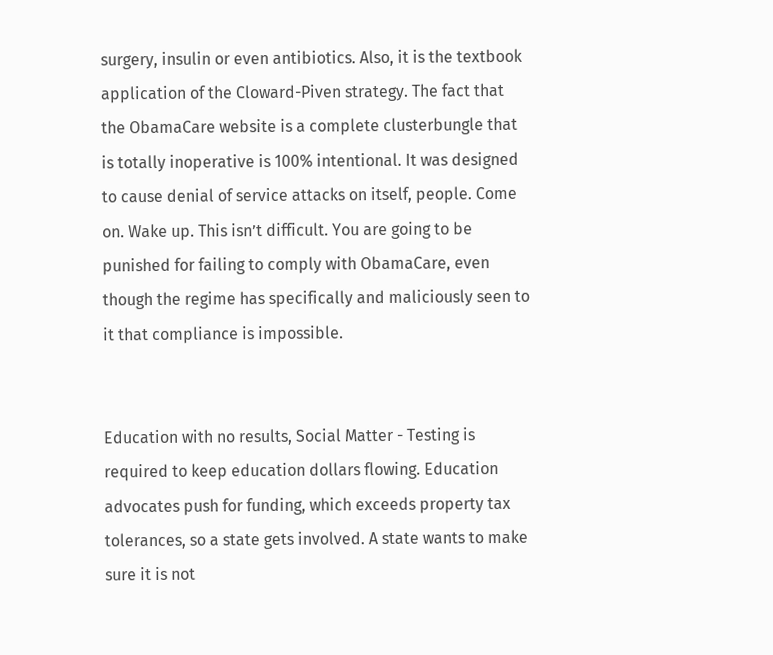surgery, insulin or even antibiotics. Also, it is the textbook application of the Cloward-Piven strategy. The fact that the ObamaCare website is a complete clusterbungle that is totally inoperative is 100% intentional. It was designed to cause denial of service attacks on itself, people. Come on. Wake up. This isn’t difficult. You are going to be punished for failing to comply with ObamaCare, even though the regime has specifically and maliciously seen to it that compliance is impossible.


Education with no results, Social Matter - Testing is required to keep education dollars flowing. Education advocates push for funding, which exceeds property tax tolerances, so a state gets involved. A state wants to make sure it is not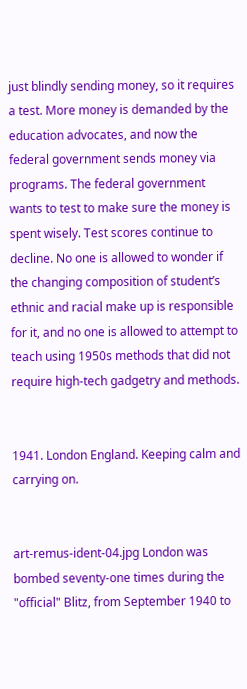just blindly sending money, so it requires a test. More money is demanded by the education advocates, and now the federal government sends money via programs. The federal government wants to test to make sure the money is spent wisely. Test scores continue to decline. No one is allowed to wonder if the changing composition of student’s ethnic and racial make up is responsible for it, and no one is allowed to attempt to teach using 1950s methods that did not require high-tech gadgetry and methods.


1941. London England. Keeping calm and carrying on.


art-remus-ident-04.jpg London was bombed seventy-one times during the "official" Blitz, from September 1940 to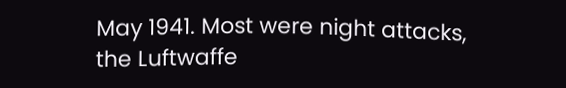May 1941. Most were night attacks, the Luftwaffe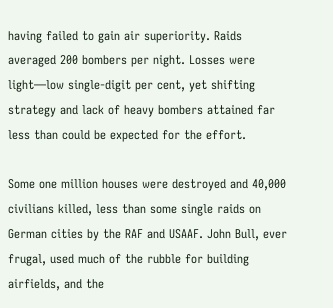having failed to gain air superiority. Raids averaged 200 bombers per night. Losses were light—low single-digit per cent, yet shifting strategy and lack of heavy bombers attained far less than could be expected for the effort.

Some one million houses were destroyed and 40,000 civilians killed, less than some single raids on German cities by the RAF and USAAF. John Bull, ever frugal, used much of the rubble for building airfields, and the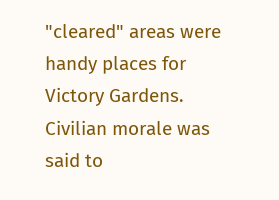"cleared" areas were handy places for Victory Gardens. Civilian morale was said to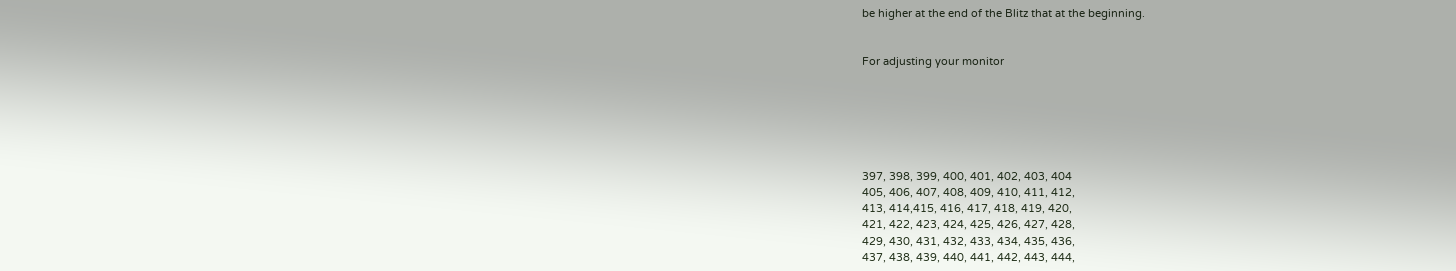be higher at the end of the Blitz that at the beginning.


For adjusting your monitor






397, 398, 399, 400, 401, 402, 403, 404
405, 406, 407, 408, 409, 410, 411, 412,
413, 414,415, 416, 417, 418, 419, 420,
421, 422, 423, 424, 425, 426, 427, 428,
429, 430, 431, 432, 433, 434, 435, 436,
437, 438, 439, 440, 441, 442, 443, 444,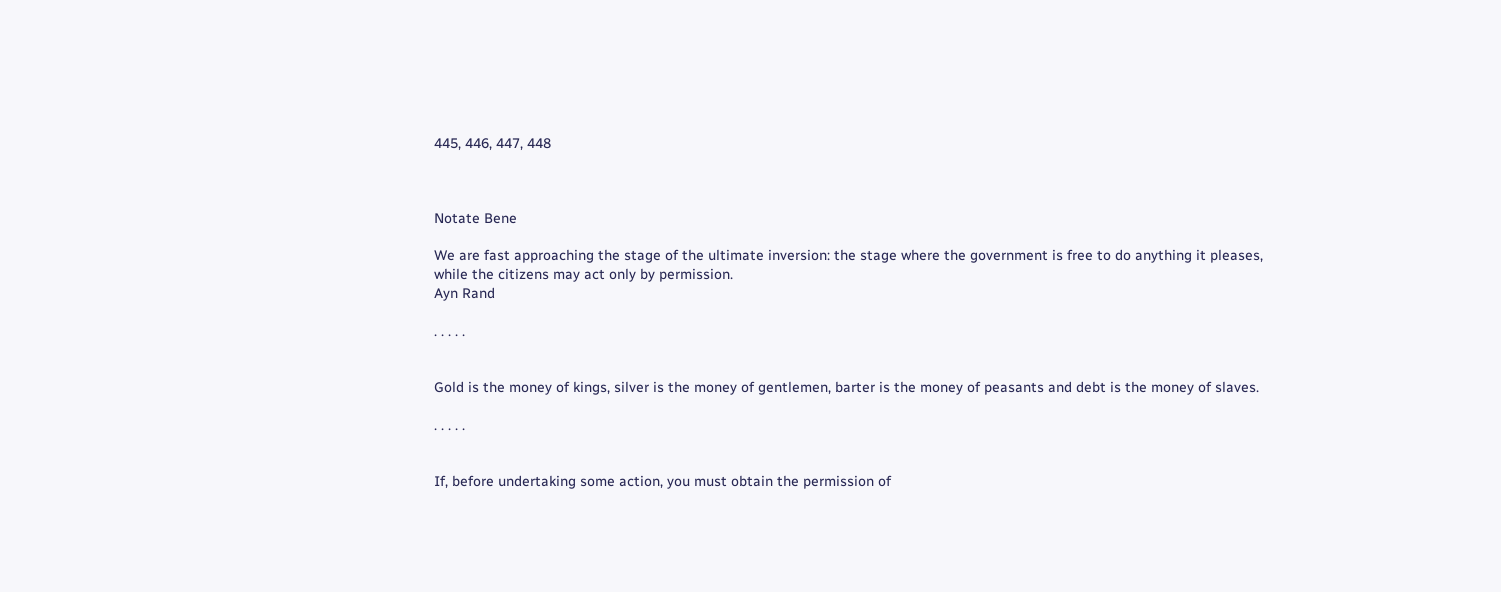445, 446, 447, 448



Notate Bene

We are fast approaching the stage of the ultimate inversion: the stage where the government is free to do anything it pleases, while the citizens may act only by permission.
Ayn Rand

. . . . .


Gold is the money of kings, silver is the money of gentlemen, barter is the money of peasants and debt is the money of slaves.

. . . . .


If, before undertaking some action, you must obtain the permission of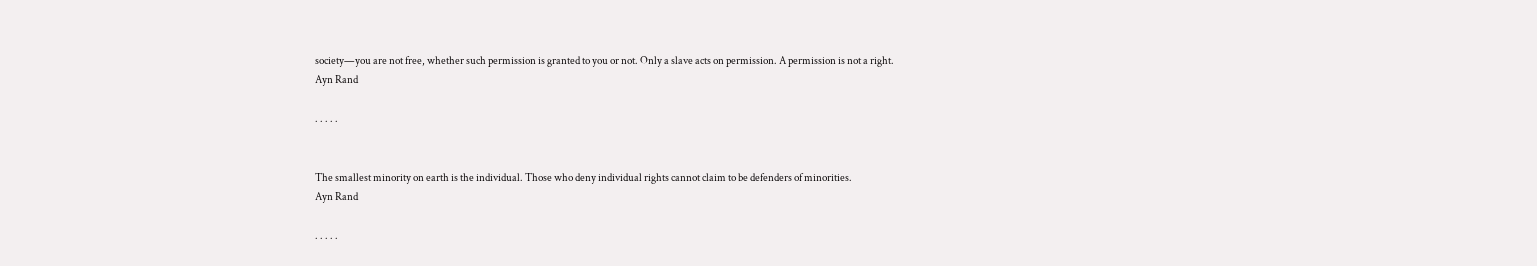society—you are not free, whether such permission is granted to you or not. Only a slave acts on permission. A permission is not a right.
Ayn Rand

. . . . .


The smallest minority on earth is the individual. Those who deny individual rights cannot claim to be defenders of minorities.
Ayn Rand

. . . . .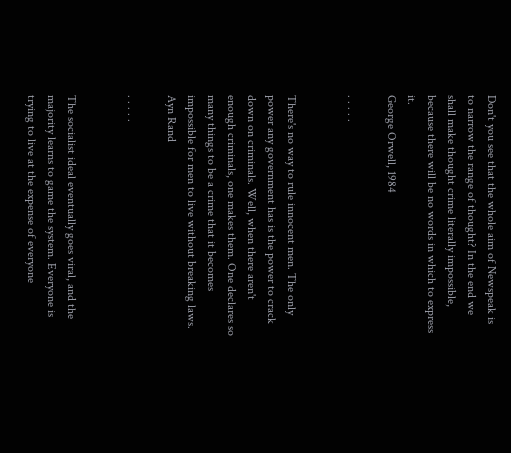Don't you see that the whole aim of Newspeak is to narrow the range of thought? In the end we shall make thought crime literally impossible, because there will be no words in which to express it.
George Orwell, 1984

. . . . .


There's no way to rule innocent men. The only power any government has is the power to crack down on criminals. Well, when there aren't enough criminals, one makes them. One declares so many things to be a crime that it becomes impossible for men to live without breaking laws.
Ayn Rand

. . . . .


The socialist ideal eventually goes viral, and the majority learns to game the system. Everyone is trying to live at the expense of everyone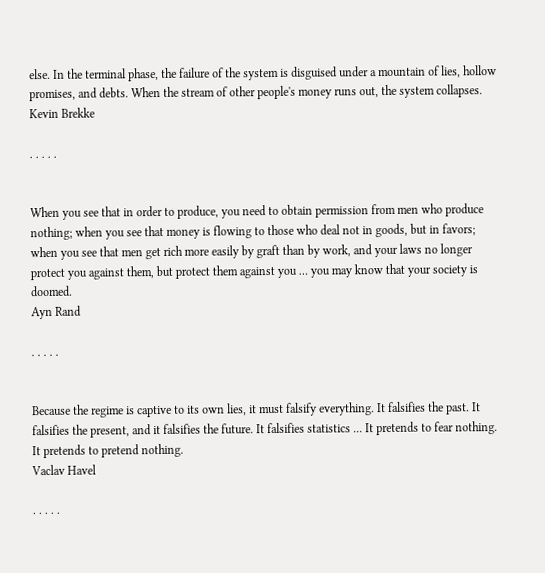else. In the terminal phase, the failure of the system is disguised under a mountain of lies, hollow promises, and debts. When the stream of other people's money runs out, the system collapses.
Kevin Brekke

. . . . .


When you see that in order to produce, you need to obtain permission from men who produce nothing; when you see that money is flowing to those who deal not in goods, but in favors; when you see that men get rich more easily by graft than by work, and your laws no longer protect you against them, but protect them against you … you may know that your society is doomed.
Ayn Rand

. . . . .


Because the regime is captive to its own lies, it must falsify everything. It falsifies the past. It falsifies the present, and it falsifies the future. It falsifies statistics ... It pretends to fear nothing. It pretends to pretend nothing.
Vaclav Havel

. . . . .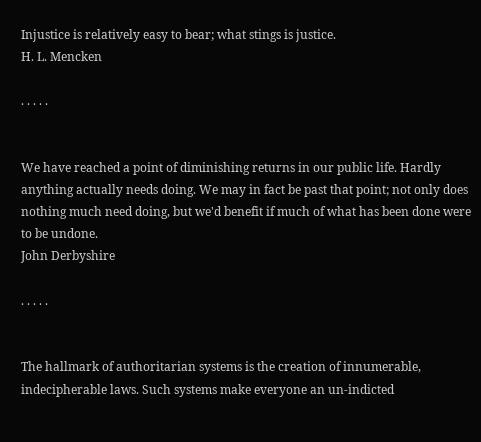Injustice is relatively easy to bear; what stings is justice.
H. L. Mencken

. . . . .


We have reached a point of diminishing returns in our public life. Hardly anything actually needs doing. We may in fact be past that point; not only does nothing much need doing, but we'd benefit if much of what has been done were to be undone.
John Derbyshire

. . . . .


The hallmark of authoritarian systems is the creation of innumerable, indecipherable laws. Such systems make everyone an un-indicted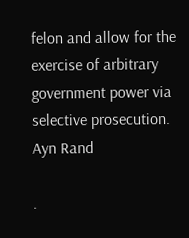felon and allow for the exercise of arbitrary government power via selective prosecution.
Ayn Rand

.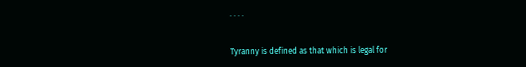. . . .


Tyranny is defined as that which is legal for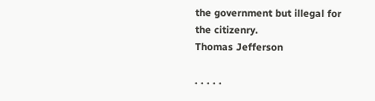the government but illegal for the citizenry.
Thomas Jefferson

. . . . .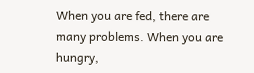When you are fed, there are many problems. When you are hungry,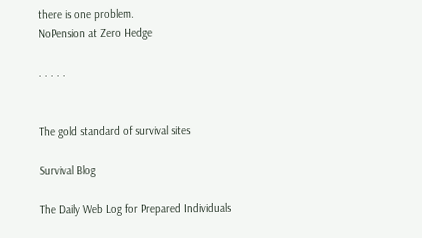there is one problem.
NoPension at Zero Hedge

. . . . .


The gold standard of survival sites

Survival Blog

The Daily Web Log for Prepared Individuals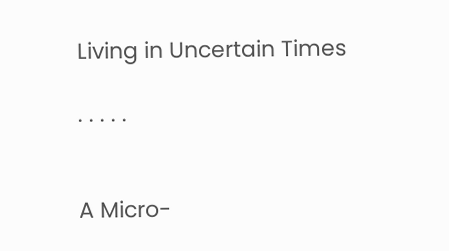Living in Uncertain Times

. . . . .


A Micro-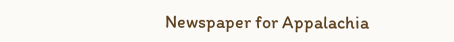Newspaper for Appalachia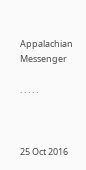Appalachian Messenger

. . . . .



25 Oct 2016